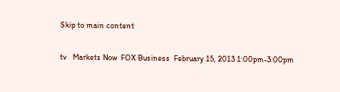Skip to main content

tv   Markets Now  FOX Business  February 15, 2013 1:00pm-3:00pm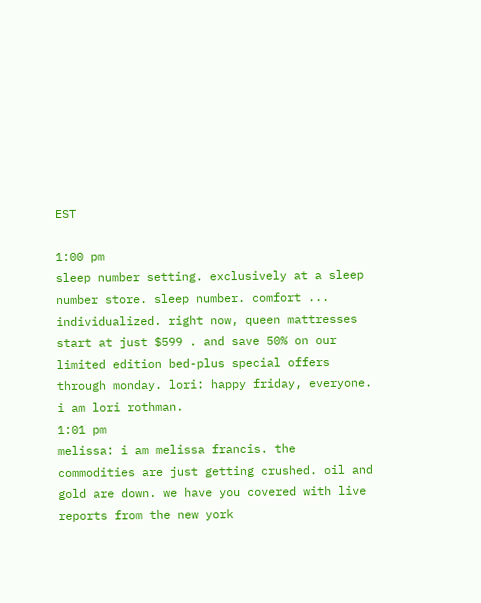EST

1:00 pm
sleep number setting. exclusively at a sleep number store. sleep number. comfort ... individualized. right now, queen mattresses start at just $599 . and save 50% on our limited edition bed-plus special offers through monday. lori: happy friday, everyone. i am lori rothman.
1:01 pm
melissa: i am melissa francis. the commodities are just getting crushed. oil and gold are down. we have you covered with live reports from the new york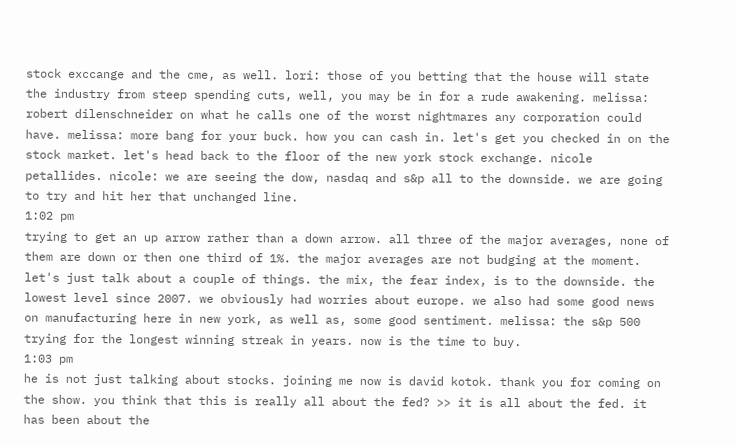stock exccange and the cme, as well. lori: those of you betting that the house will state the industry from steep spending cuts, well, you may be in for a rude awakening. melissa: robert dilenschneider on what he calls one of the worst nightmares any corporation could have. melissa: more bang for your buck. how you can cash in. let's get you checked in on the stock market. let's head back to the floor of the new york stock exchange. nicole petallides. nicole: we are seeing the dow, nasdaq and s&p all to the downside. we are going to try and hit her that unchanged line.
1:02 pm
trying to get an up arrow rather than a down arrow. all three of the major averages, none of them are down or then one third of 1%. the major averages are not budging at the moment. let's just talk about a couple of things. the mix, the fear index, is to the downside. the lowest level since 2007. we obviously had worries about europe. we also had some good news on manufacturing here in new york, as well as, some good sentiment. melissa: the s&p 500 trying for the longest winning streak in years. now is the time to buy.
1:03 pm
he is not just talking about stocks. joining me now is david kotok. thank you for coming on the show. you think that this is really all about the fed? >> it is all about the fed. it has been about the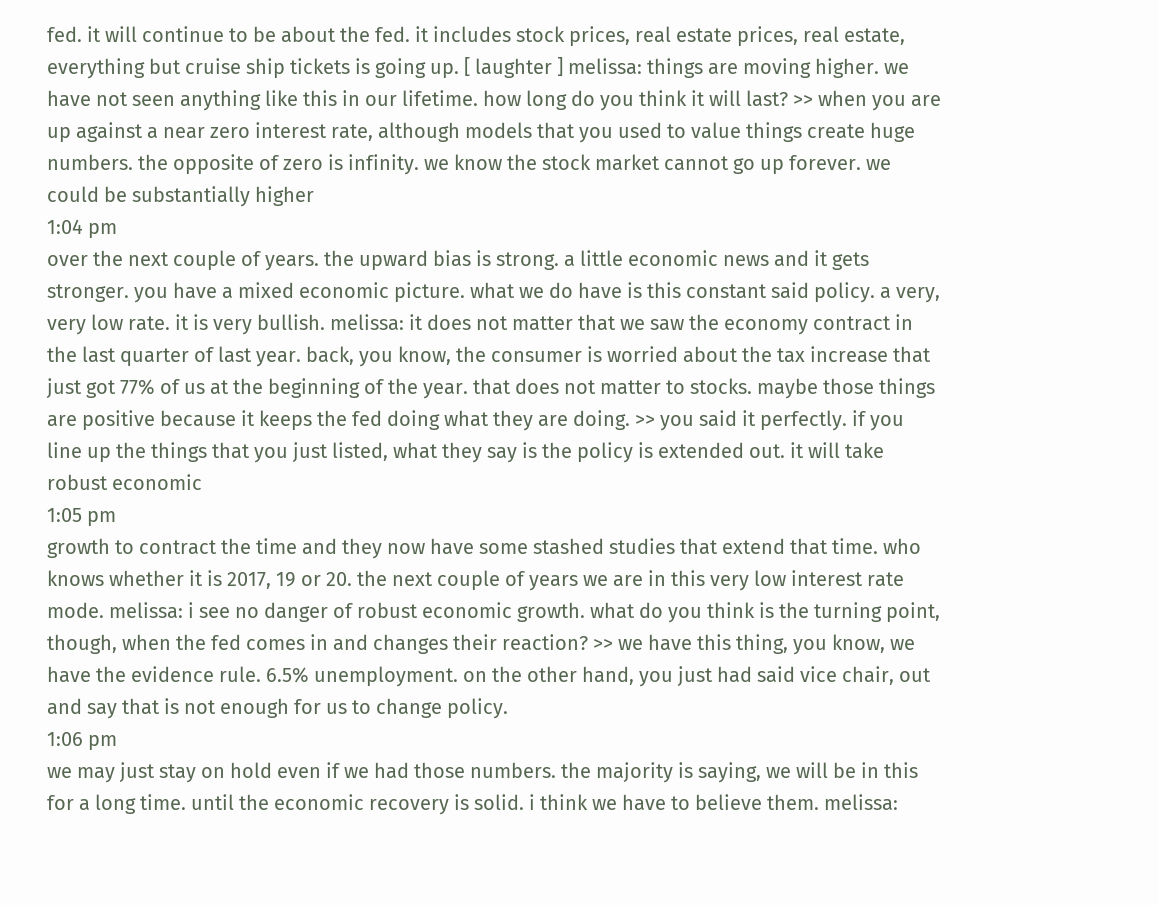fed. it will continue to be about the fed. it includes stock prices, real estate prices, real estate, everything but cruise ship tickets is going up. [ laughter ] melissa: things are moving higher. we have not seen anything like this in our lifetime. how long do you think it will last? >> when you are up against a near zero interest rate, although models that you used to value things create huge numbers. the opposite of zero is infinity. we know the stock market cannot go up forever. we could be substantially higher
1:04 pm
over the next couple of years. the upward bias is strong. a little economic news and it gets stronger. you have a mixed economic picture. what we do have is this constant said policy. a very, very low rate. it is very bullish. melissa: it does not matter that we saw the economy contract in the last quarter of last year. back, you know, the consumer is worried about the tax increase that just got 77% of us at the beginning of the year. that does not matter to stocks. maybe those things are positive because it keeps the fed doing what they are doing. >> you said it perfectly. if you line up the things that you just listed, what they say is the policy is extended out. it will take robust economic
1:05 pm
growth to contract the time and they now have some stashed studies that extend that time. who knows whether it is 2017, 19 or 20. the next couple of years we are in this very low interest rate mode. melissa: i see no danger of robust economic growth. what do you think is the turning point, though, when the fed comes in and changes their reaction? >> we have this thing, you know, we have the evidence rule. 6.5% unemployment. on the other hand, you just had said vice chair, out and say that is not enough for us to change policy.
1:06 pm
we may just stay on hold even if we had those numbers. the majority is saying, we will be in this for a long time. until the economic recovery is solid. i think we have to believe them. melissa: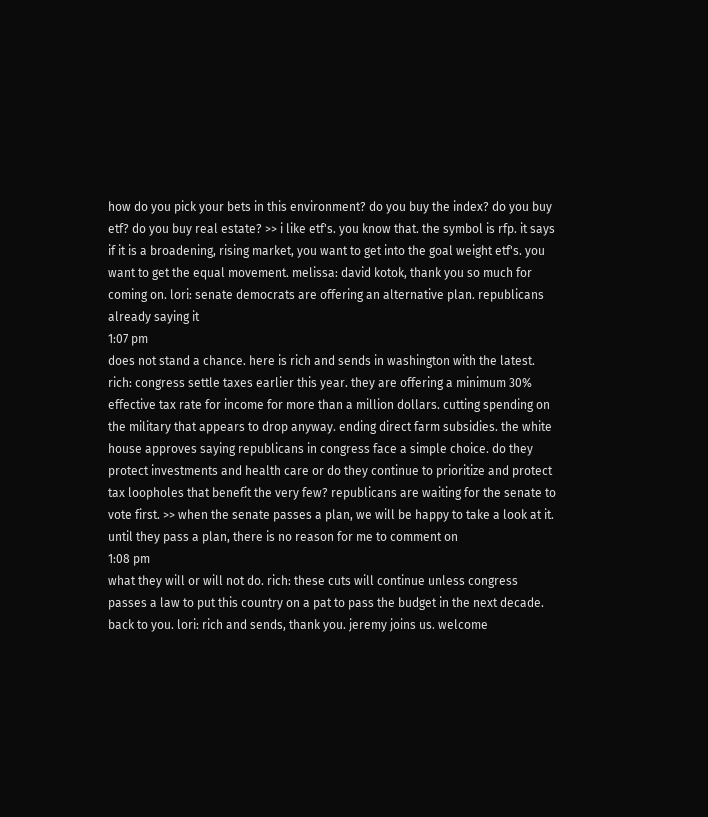how do you pick your bets in this environment? do you buy the index? do you buy etf? do you buy real estate? >> i like etf's. you know that. the symbol is rfp. it says if it is a broadening, rising market, you want to get into the goal weight etf's. you want to get the equal movement. melissa: david kotok, thank you so much for coming on. lori: senate democrats are offering an alternative plan. republicans already saying it
1:07 pm
does not stand a chance. here is rich and sends in washington with the latest. rich: congress settle taxes earlier this year. they are offering a minimum 30% effective tax rate for income for more than a million dollars. cutting spending on the military that appears to drop anyway. ending direct farm subsidies. the white house approves saying republicans in congress face a simple choice. do they protect investments and health care or do they continue to prioritize and protect tax loopholes that benefit the very few? republicans are waiting for the senate to vote first. >> when the senate passes a plan, we will be happy to take a look at it. until they pass a plan, there is no reason for me to comment on
1:08 pm
what they will or will not do. rich: these cuts will continue unless congress passes a law to put this country on a pat to pass the budget in the next decade. back to you. lori: rich and sends, thank you. jeremy joins us. welcome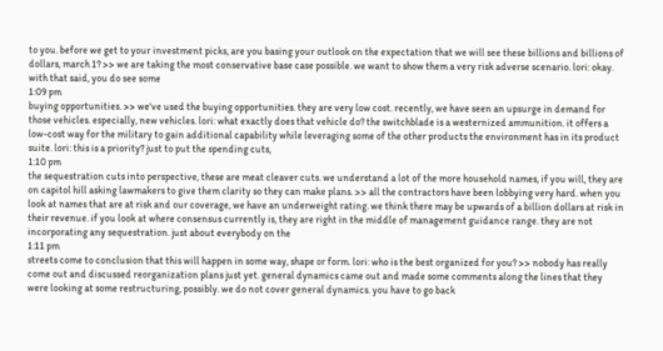to you. before we get to your investment picks, are you basing your outlook on the expectation that we will see these billions and billions of dollars, march 1? >> we are taking the most conservative base case possible. we want to show them a very risk adverse scenario. lori: okay. with that said, you do see some
1:09 pm
buying opportunities. >> we've used the buying opportunities. they are very low cost. recently, we have seen an upsurge in demand for those vehicles. especially, new vehicles. lori: what exactly does that vehicle do? the switchblade is a westernized ammunition. it offers a low-cost way for the military to gain additional capability while leveraging some of the other products the environment has in its product suite. lori: this is a priority? just to put the spending cuts,
1:10 pm
the sequestration cuts into perspective, these are meat cleaver cuts. we understand a lot of the more household names, if you will, they are on capitol hill asking lawmakers to give them clarity so they can make plans. >> all the contractors have been lobbying very hard. when you look at names that are at risk and our coverage, we have an underweight rating. we think there may be upwards of a billion dollars at risk in their revenue. if you look at where consensus currently is, they are right in the middle of management guidance range. they are not incorporating any sequestration. just about everybody on the
1:11 pm
streets come to conclusion that this will happen in some way, shape or form. lori: who is the best organized for you? >> nobody has really come out and discussed reorganization plans just yet. general dynamics came out and made some comments along the lines that they were looking at some restructuring, possibly. we do not cover general dynamics. you have to go back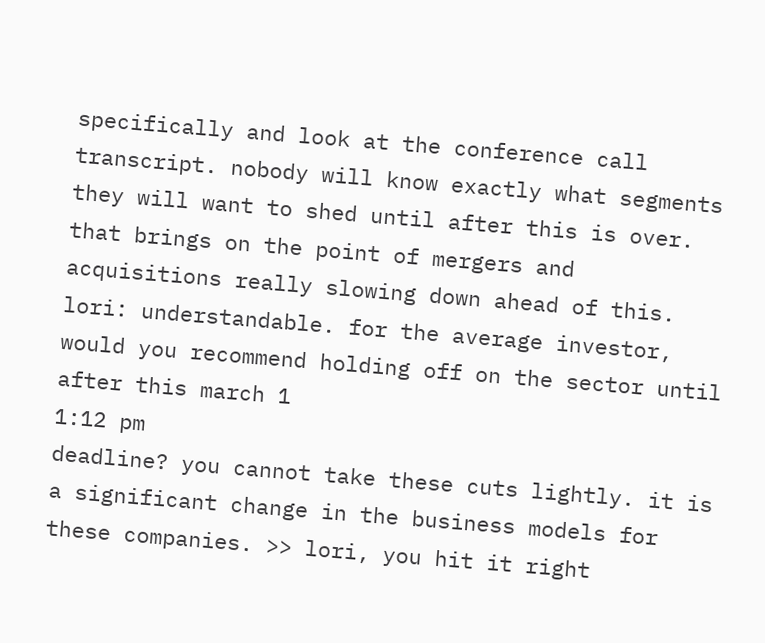specifically and look at the conference call transcript. nobody will know exactly what segments they will want to shed until after this is over. that brings on the point of mergers and acquisitions really slowing down ahead of this. lori: understandable. for the average investor, would you recommend holding off on the sector until after this march 1
1:12 pm
deadline? you cannot take these cuts lightly. it is a significant change in the business models for these companies. >> lori, you hit it right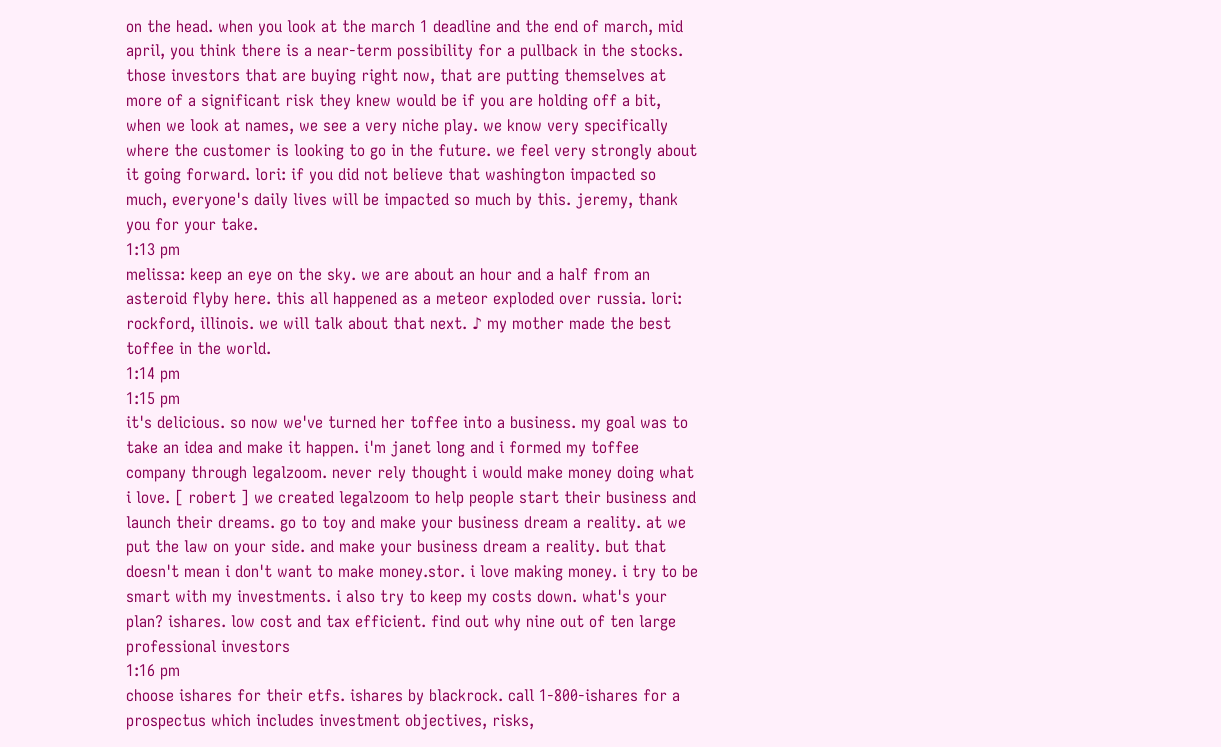on the head. when you look at the march 1 deadline and the end of march, mid april, you think there is a near-term possibility for a pullback in the stocks. those investors that are buying right now, that are putting themselves at more of a significant risk they knew would be if you are holding off a bit, when we look at names, we see a very niche play. we know very specifically where the customer is looking to go in the future. we feel very strongly about it going forward. lori: if you did not believe that washington impacted so much, everyone's daily lives will be impacted so much by this. jeremy, thank you for your take.
1:13 pm
melissa: keep an eye on the sky. we are about an hour and a half from an asteroid flyby here. this all happened as a meteor exploded over russia. lori: rockford, illinois. we will talk about that next. ♪ my mother made the best toffee in the world.
1:14 pm
1:15 pm
it's delicious. so now we've turned her toffee into a business. my goal was to take an idea and make it happen. i'm janet long and i formed my toffee company through legalzoom. never rely thought i would make money doing what i love. [ robert ] we created legalzoom to help people start their business and launch their dreams. go to toy and make your business dream a reality. at we put the law on your side. and make your business dream a reality. but that doesn't mean i don't want to make money.stor. i love making money. i try to be smart with my investments. i also try to keep my costs down. what's your plan? ishares. low cost and tax efficient. find out why nine out of ten large professional investors
1:16 pm
choose ishares for their etfs. ishares by blackrock. call 1-800-ishares for a prospectus which includes investment objectives, risks,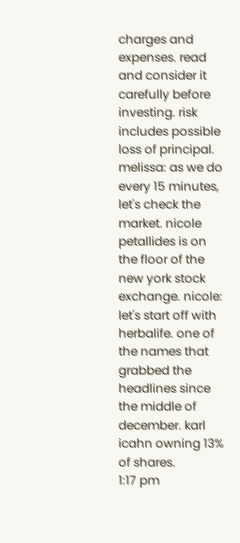charges and expenses. read and consider it carefully before investing. risk includes possible loss of principal. melissa: as we do every 15 minutes, let's check the market. nicole petallides is on the floor of the new york stock exchange. nicole: let's start off with herbalife. one of the names that grabbed the headlines since the middle of december. karl icahn owning 13% of shares.
1:17 pm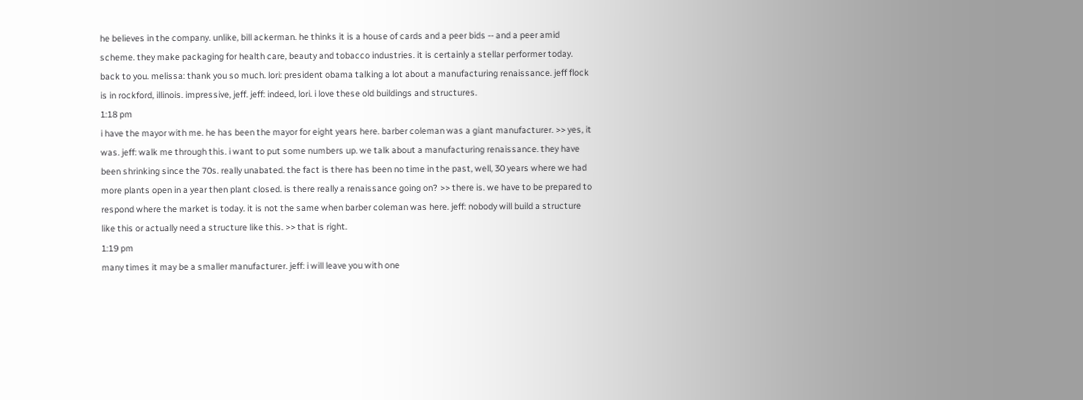he believes in the company. unlike, bill ackerman. he thinks it is a house of cards and a peer bids -- and a peer amid scheme. they make packaging for health care, beauty and tobacco industries. it is certainly a stellar performer today. back to you. melissa: thank you so much. lori: president obama talking a lot about a manufacturing renaissance. jeff flock is in rockford, illinois. impressive, jeff. jeff: indeed, lori. i love these old buildings and structures.
1:18 pm
i have the mayor with me. he has been the mayor for eight years here. barber coleman was a giant manufacturer. >> yes, it was. jeff: walk me through this. i want to put some numbers up. we talk about a manufacturing renaissance. they have been shrinking since the 70s. really unabated. the fact is there has been no time in the past, well, 30 years where we had more plants open in a year then plant closed. is there really a renaissance going on? >> there is. we have to be prepared to respond where the market is today. it is not the same when barber coleman was here. jeff: nobody will build a structure like this or actually need a structure like this. >> that is right.
1:19 pm
many times it may be a smaller manufacturer. jeff: i will leave you with one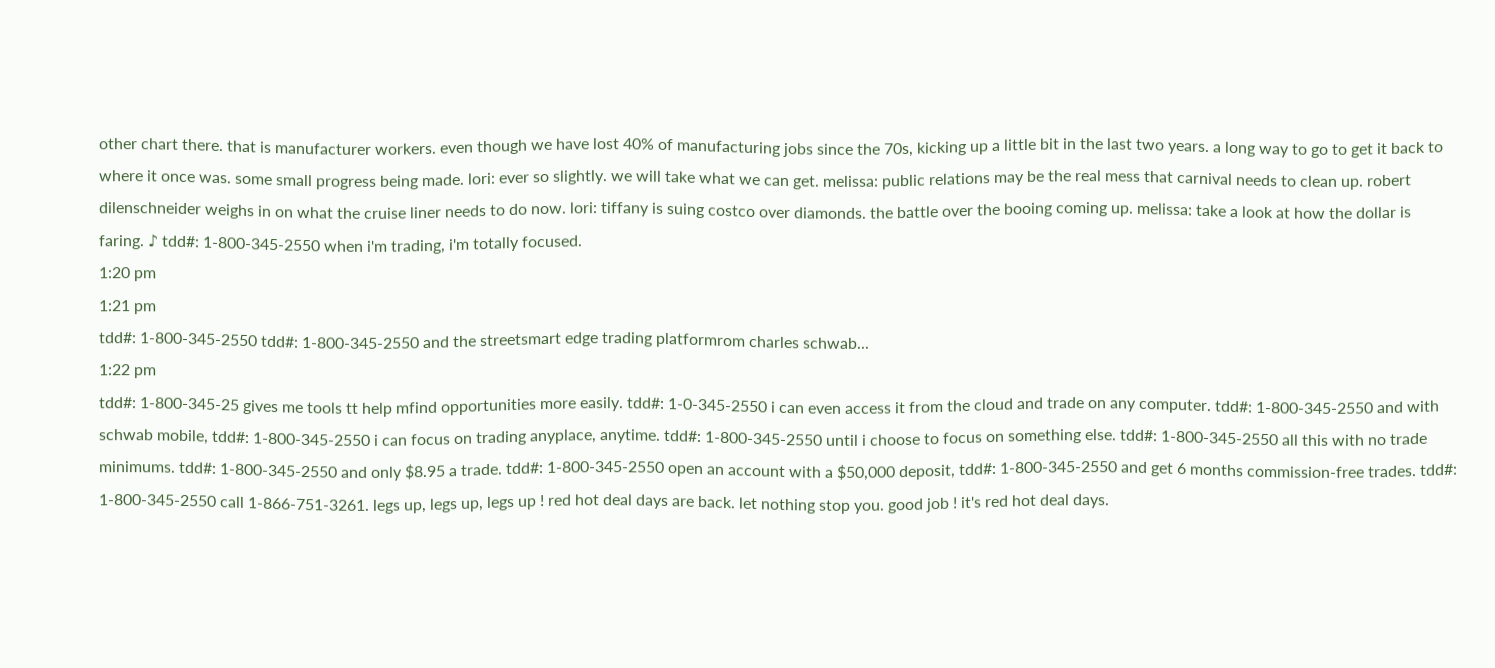other chart there. that is manufacturer workers. even though we have lost 40% of manufacturing jobs since the 70s, kicking up a little bit in the last two years. a long way to go to get it back to where it once was. some small progress being made. lori: ever so slightly. we will take what we can get. melissa: public relations may be the real mess that carnival needs to clean up. robert dilenschneider weighs in on what the cruise liner needs to do now. lori: tiffany is suing costco over diamonds. the battle over the booing coming up. melissa: take a look at how the dollar is faring. ♪ tdd#: 1-800-345-2550 when i'm trading, i'm totally focused.
1:20 pm
1:21 pm
tdd#: 1-800-345-2550 tdd#: 1-800-345-2550 and the streetsmart edge trading platformrom charles schwab...
1:22 pm
tdd#: 1-800-345-25 gives me tools tt help mfind opportunities more easily. tdd#: 1-0-345-2550 i can even access it from the cloud and trade on any computer. tdd#: 1-800-345-2550 and with schwab mobile, tdd#: 1-800-345-2550 i can focus on trading anyplace, anytime. tdd#: 1-800-345-2550 until i choose to focus on something else. tdd#: 1-800-345-2550 all this with no trade minimums. tdd#: 1-800-345-2550 and only $8.95 a trade. tdd#: 1-800-345-2550 open an account with a $50,000 deposit, tdd#: 1-800-345-2550 and get 6 months commission-free trades. tdd#: 1-800-345-2550 call 1-866-751-3261. legs up, legs up, legs up ! red hot deal days are back. let nothing stop you. good job ! it's red hot deal days.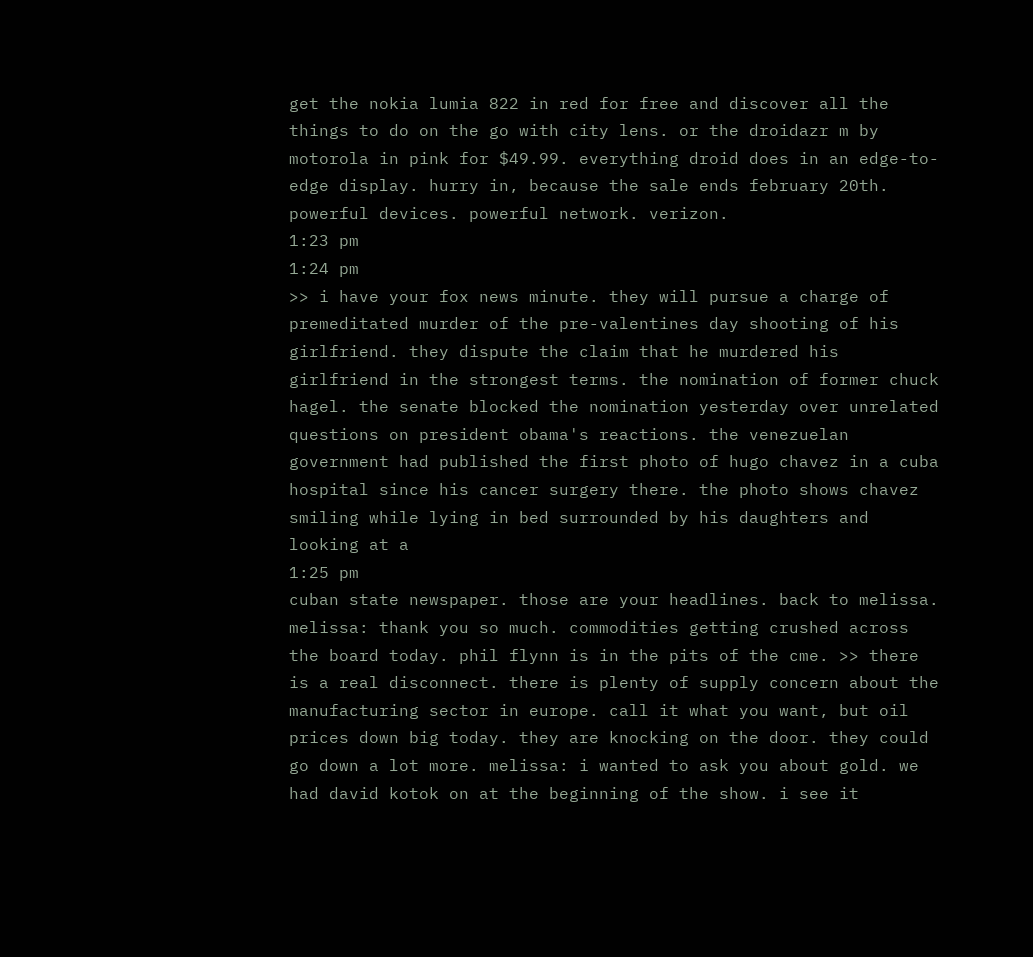get the nokia lumia 822 in red for free and discover all the things to do on the go with city lens. or the droidazr m by motorola in pink for $49.99. everything droid does in an edge-to-edge display. hurry in, because the sale ends february 20th. powerful devices. powerful network. verizon.
1:23 pm
1:24 pm
>> i have your fox news minute. they will pursue a charge of premeditated murder of the pre-valentines day shooting of his girlfriend. they dispute the claim that he murdered his girlfriend in the strongest terms. the nomination of former chuck hagel. the senate blocked the nomination yesterday over unrelated questions on president obama's reactions. the venezuelan government had published the first photo of hugo chavez in a cuba hospital since his cancer surgery there. the photo shows chavez smiling while lying in bed surrounded by his daughters and looking at a
1:25 pm
cuban state newspaper. those are your headlines. back to melissa. melissa: thank you so much. commodities getting crushed across the board today. phil flynn is in the pits of the cme. >> there is a real disconnect. there is plenty of supply concern about the manufacturing sector in europe. call it what you want, but oil prices down big today. they are knocking on the door. they could go down a lot more. melissa: i wanted to ask you about gold. we had david kotok on at the beginning of the show. i see it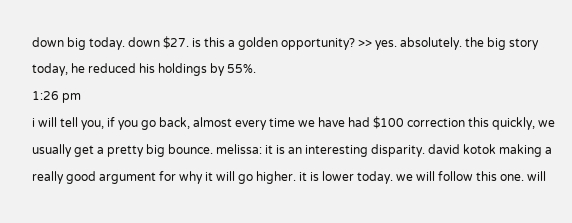down big today. down $27. is this a golden opportunity? >> yes. absolutely. the big story today, he reduced his holdings by 55%.
1:26 pm
i will tell you, if you go back, almost every time we have had $100 correction this quickly, we usually get a pretty big bounce. melissa: it is an interesting disparity. david kotok making a really good argument for why it will go higher. it is lower today. we will follow this one. will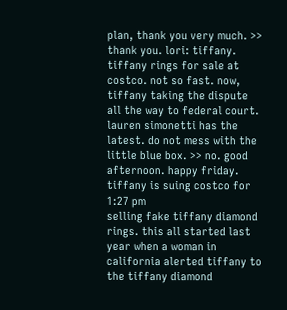plan, thank you very much. >> thank you. lori: tiffany. tiffany rings for sale at costco. not so fast. now, tiffany taking the dispute all the way to federal court. lauren simonetti has the latest. do not mess with the little blue box. >> no. good afternoon. happy friday. tiffany is suing costco for
1:27 pm
selling fake tiffany diamond rings. this all started last year when a woman in california alerted tiffany to the tiffany diamond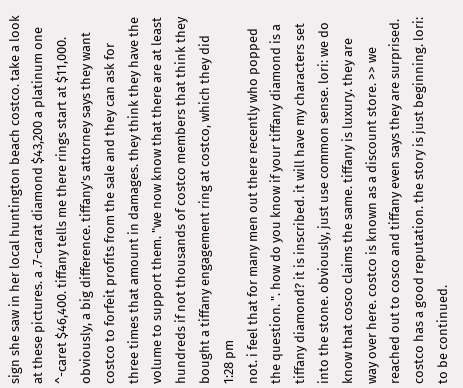sign she saw in her local huntington beach costco. take a look at these pictures. a .7-carat diamond $43,200 a platinum one ^-caret $46,400. tiffany tells me there rings start at $11,000. obviously, a big difference. tiffany's attorney says they want costco to forfeit profits from the sale and they can ask for three times that amount in damages. they think they have the volume to support them. "we now know that there are at least hundreds if not thousands of costco members that think they bought a tiffany engagement ring at costco, which they did
1:28 pm
not. i feel that for many men out there recently who popped the question. ". how do you know if your tiffany diamond is a tiffany diamond? it is inscribed. it will have my characters set into the stone. obviously, just use common sense. lori: we do know that cosco claims the same. tiffany is luxury. they are way over here. costco is known as a discount store. >> we reached out to cosco and tiffany even says they are surprised. costco has a good reputation. the story is just beginning. lori: to be continued.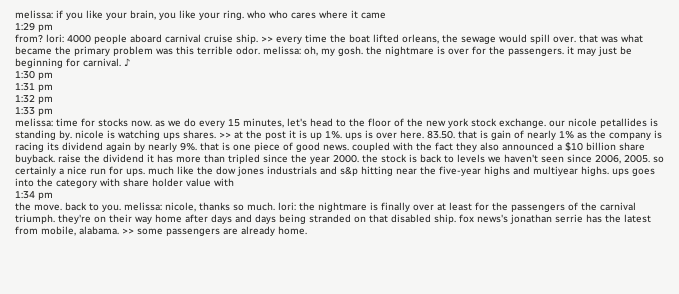melissa: if you like your brain, you like your ring. who who cares where it came
1:29 pm
from? lori: 4000 people aboard carnival cruise ship. >> every time the boat lifted orleans, the sewage would spill over. that was what became the primary problem was this terrible odor. melissa: oh, my gosh. the nightmare is over for the passengers. it may just be beginning for carnival. ♪
1:30 pm
1:31 pm
1:32 pm
1:33 pm
melissa: time for stocks now. as we do every 15 minutes, let's head to the floor of the new york stock exchange. our nicole petallides is standing by. nicole is watching ups shares. >> at the post it is up 1%. ups is over here. 83.50. that is gain of nearly 1% as the company is racing its dividend again by nearly 9%. that is one piece of good news. coupled with the fact they also announced a $10 billion share buyback. raise the dividend it has more than tripled since the year 2000. the stock is back to levels we haven't seen since 2006, 2005. so certainly a nice run for ups. much like the dow jones industrials and s&p hitting near the five-year highs and multiyear highs. ups goes into the category with share holder value with
1:34 pm
the move. back to you. melissa: nicole, thanks so much. lori: the nightmare is finally over at least for the passengers of the carnival triumph. they're on their way home after days and days being stranded on that disabled ship. fox news's jonathan serrie has the latest from mobile, alabama. >> some passengers are already home.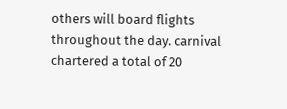others will board flights throughout the day. carnival chartered a total of 20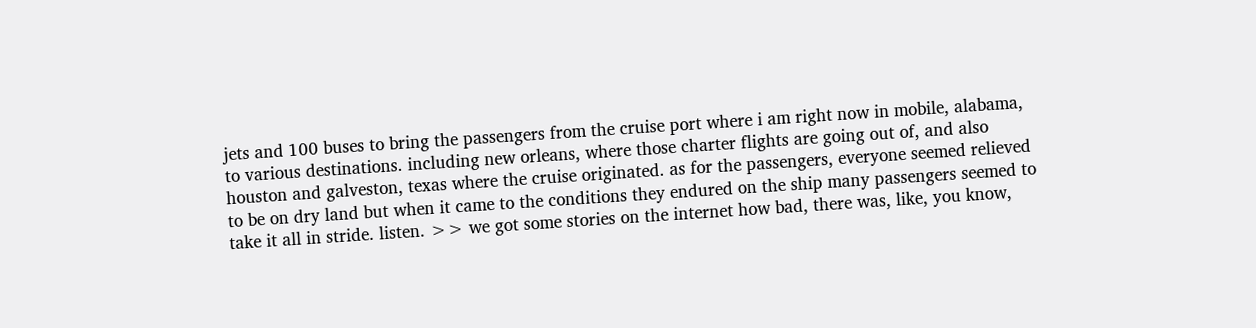jets and 100 buses to bring the passengers from the cruise port where i am right now in mobile, alabama, to various destinations. including new orleans, where those charter flights are going out of, and also houston and galveston, texas where the cruise originated. as for the passengers, everyone seemed relieved to be on dry land but when it came to the conditions they endured on the ship many passengers seemed to take it all in stride. listen. >> we got some stories on the internet how bad, there was, like, you know,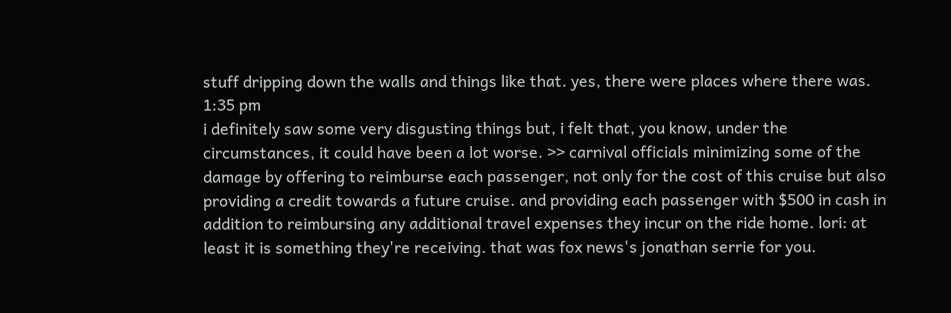stuff dripping down the walls and things like that. yes, there were places where there was.
1:35 pm
i definitely saw some very disgusting things but, i felt that, you know, under the circumstances, it could have been a lot worse. >> carnival officials minimizing some of the damage by offering to reimburse each passenger, not only for the cost of this cruise but also providing a credit towards a future cruise. and providing each passenger with $500 in cash in addition to reimbursing any additional travel expenses they incur on the ride home. lori: at least it is something they're receiving. that was fox news's jonathan serrie for you.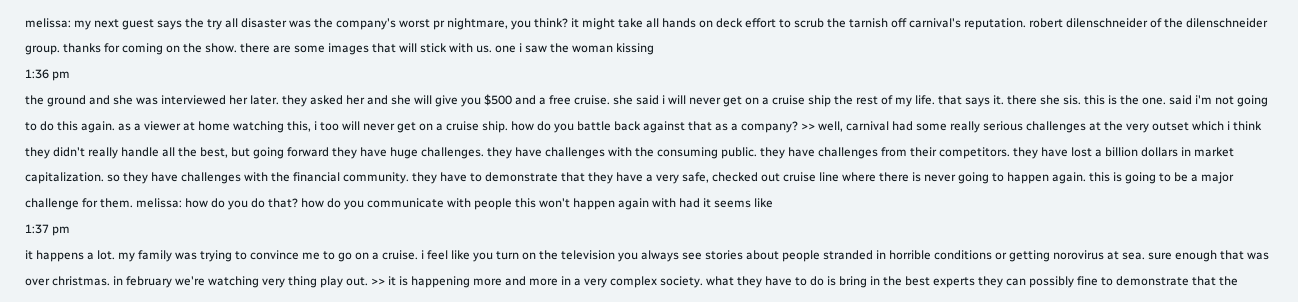melissa: my next guest says the try all disaster was the company's worst pr nightmare, you think? it might take all hands on deck effort to scrub the tarnish off carnival's reputation. robert dilenschneider of the dilenschneider group. thanks for coming on the show. there are some images that will stick with us. one i saw the woman kissing
1:36 pm
the ground and she was interviewed her later. they asked her and she will give you $500 and a free cruise. she said i will never get on a cruise ship the rest of my life. that says it. there she sis. this is the one. said i'm not going to do this again. as a viewer at home watching this, i too will never get on a cruise ship. how do you battle back against that as a company? >> well, carnival had some really serious challenges at the very outset which i think they didn't really handle all the best, but going forward they have huge challenges. they have challenges with the consuming public. they have challenges from their competitors. they have lost a billion dollars in market capitalization. so they have challenges with the financial community. they have to demonstrate that they have a very safe, checked out cruise line where there is never going to happen again. this is going to be a major challenge for them. melissa: how do you do that? how do you communicate with people this won't happen again with had it seems like
1:37 pm
it happens a lot. my family was trying to convince me to go on a cruise. i feel like you turn on the television you always see stories about people stranded in horrible conditions or getting norovirus at sea. sure enough that was over christmas. in february we're watching very thing play out. >> it is happening more and more in a very complex society. what they have to do is bring in the best experts they can possibly fine to demonstrate that the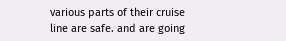various parts of their cruise line are safe. and are going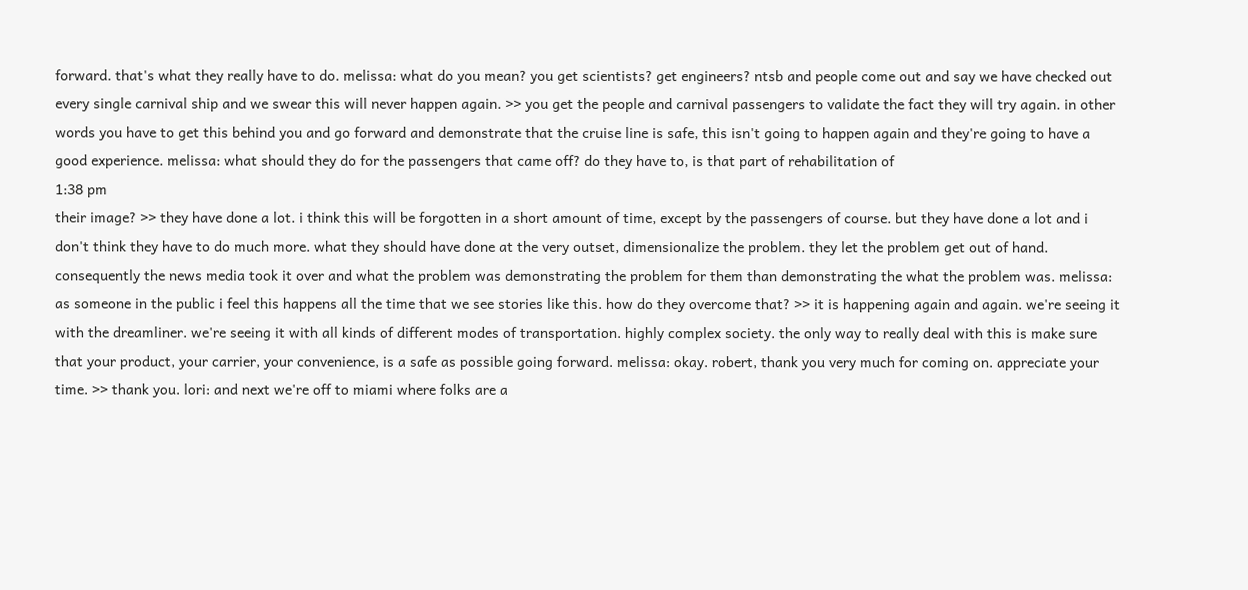forward. that's what they really have to do. melissa: what do you mean? you get scientists? get engineers? ntsb and people come out and say we have checked out every single carnival ship and we swear this will never happen again. >> you get the people and carnival passengers to validate the fact they will try again. in other words you have to get this behind you and go forward and demonstrate that the cruise line is safe, this isn't going to happen again and they're going to have a good experience. melissa: what should they do for the passengers that came off? do they have to, is that part of rehabilitation of
1:38 pm
their image? >> they have done a lot. i think this will be forgotten in a short amount of time, except by the passengers of course. but they have done a lot and i don't think they have to do much more. what they should have done at the very outset, dimensionalize the problem. they let the problem get out of hand. consequently the news media took it over and what the problem was demonstrating the problem for them than demonstrating the what the problem was. melissa: as someone in the public i feel this happens all the time that we see stories like this. how do they overcome that? >> it is happening again and again. we're seeing it with the dreamliner. we're seeing it with all kinds of different modes of transportation. highly complex society. the only way to really deal with this is make sure that your product, your carrier, your convenience, is a safe as possible going forward. melissa: okay. robert, thank you very much for coming on. appreciate your time. >> thank you. lori: and next we're off to miami where folks are a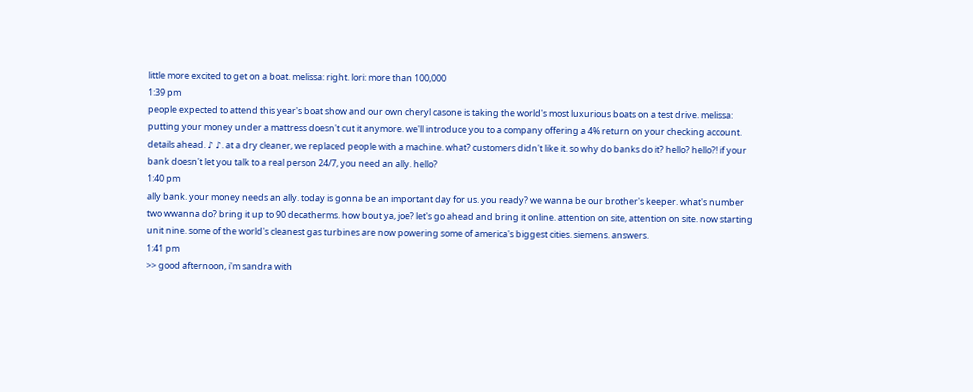little more excited to get on a boat. melissa: right. lori: more than 100,000
1:39 pm
people expected to attend this year's boat show and our own cheryl casone is taking the world's most luxurious boats on a test drive. melissa: putting your money under a mattress doesn't cut it anymore. we'll introduce you to a company offering a 4% return on your checking account. details ahead. ♪ ♪. at a dry cleaner, we replaced people with a machine. what? customers didn't like it. so why do banks do it? hello? hello?! if your bank doesn't let you talk to a real person 24/7, you need an ally. hello?
1:40 pm
ally bank. your money needs an ally. today is gonna be an important day for us. you ready? we wanna be our brother's keeper. what's number two wwanna do? bring it up to 90 decatherms. how bout ya, joe? let's go ahead and bring it online. attention on site, attention on site. now starting unit nine. some of the world's cleanest gas turbines are now powering some of america's biggest cities. siemens. answers.
1:41 pm
>> good afternoon, i'm sandra with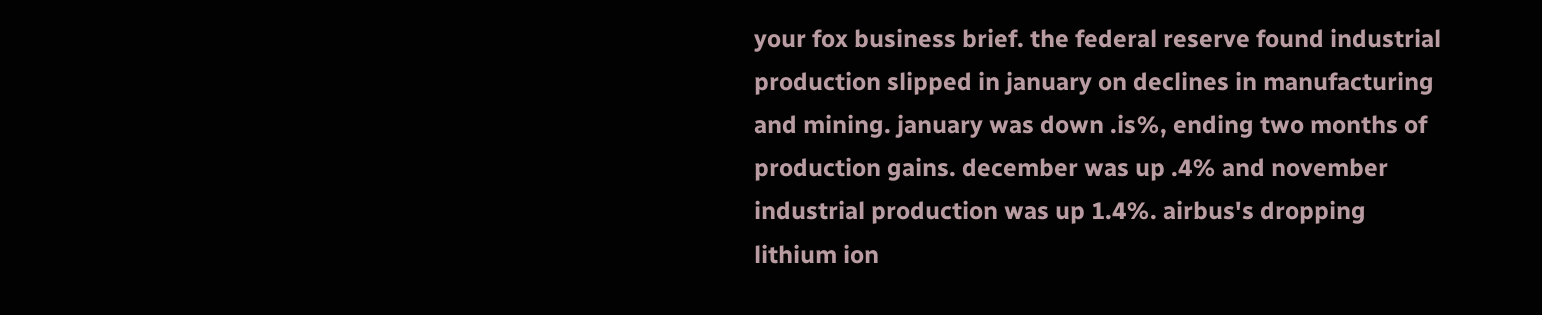your fox business brief. the federal reserve found industrial production slipped in january on declines in manufacturing and mining. january was down .is%, ending two months of production gains. december was up .4% and november industrial production was up 1.4%. airbus's dropping lithium ion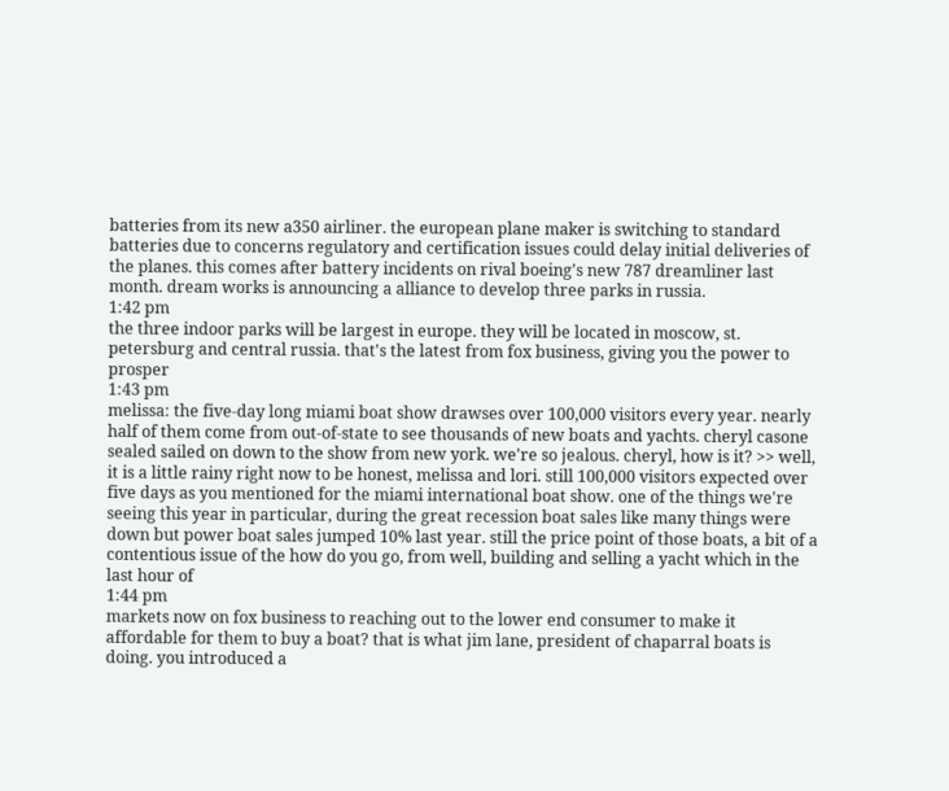batteries from its new a350 airliner. the european plane maker is switching to standard batteries due to concerns regulatory and certification issues could delay initial deliveries of the planes. this comes after battery incidents on rival boeing's new 787 dreamliner last month. dream works is announcing a alliance to develop three parks in russia.
1:42 pm
the three indoor parks will be largest in europe. they will be located in moscow, st. petersburg and central russia. that's the latest from fox business, giving you the power to prosper
1:43 pm
melissa: the five-day long miami boat show drawses over 100,000 visitors every year. nearly half of them come from out-of-state to see thousands of new boats and yachts. cheryl casone sealed sailed on down to the show from new york. we're so jealous. cheryl, how is it? >> well, it is a little rainy right now to be honest, melissa and lori. still 100,000 visitors expected over five days as you mentioned for the miami international boat show. one of the things we're seeing this year in particular, during the great recession boat sales like many things were down but power boat sales jumped 10% last year. still the price point of those boats, a bit of a contentious issue of the how do you go, from well, building and selling a yacht which in the last hour of
1:44 pm
markets now on fox business to reaching out to the lower end consumer to make it affordable for them to buy a boat? that is what jim lane, president of chaparral boats is doing. you introduced a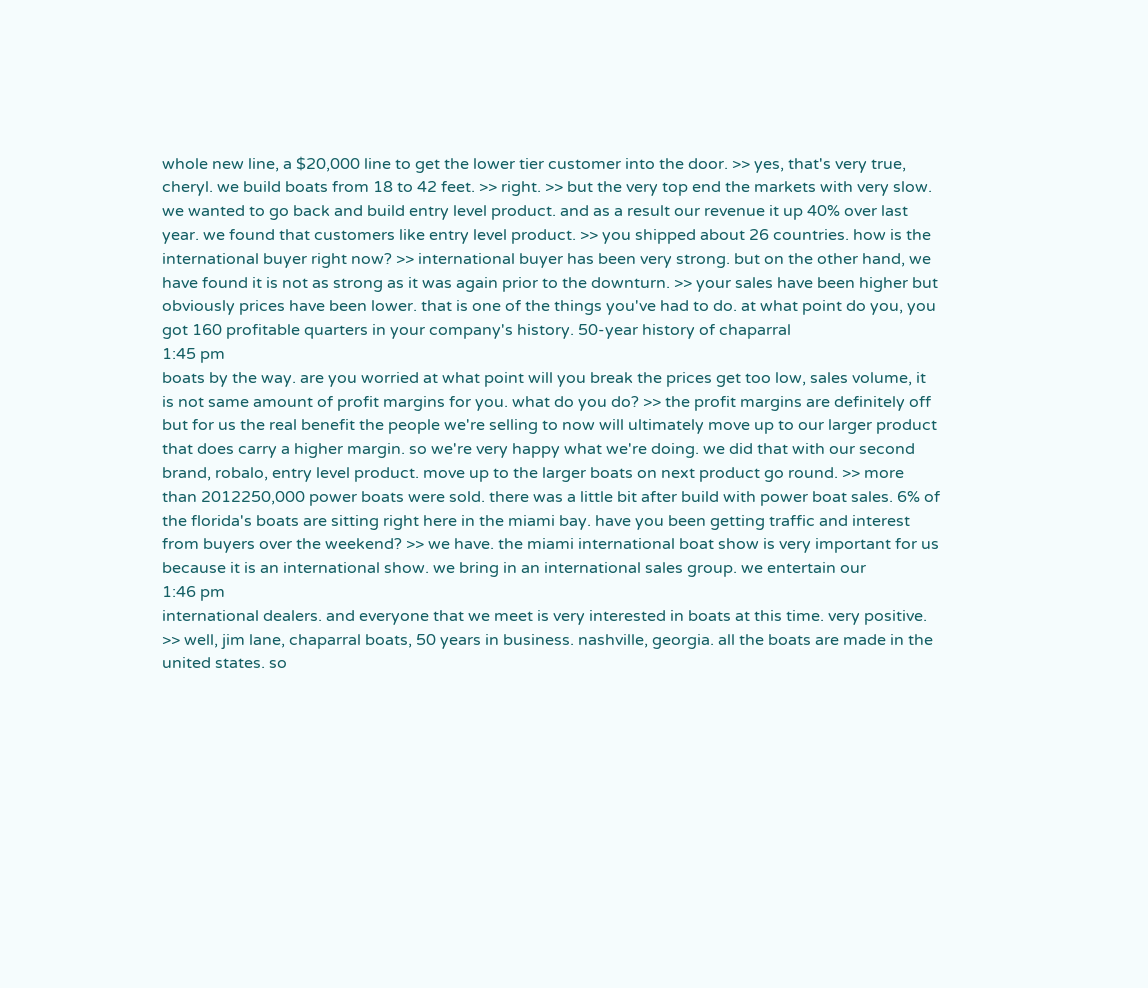whole new line, a $20,000 line to get the lower tier customer into the door. >> yes, that's very true, cheryl. we build boats from 18 to 42 feet. >> right. >> but the very top end the markets with very slow. we wanted to go back and build entry level product. and as a result our revenue it up 40% over last year. we found that customers like entry level product. >> you shipped about 26 countries. how is the international buyer right now? >> international buyer has been very strong. but on the other hand, we have found it is not as strong as it was again prior to the downturn. >> your sales have been higher but obviously prices have been lower. that is one of the things you've had to do. at what point do you, you got 160 profitable quarters in your company's history. 50-year history of chaparral
1:45 pm
boats by the way. are you worried at what point will you break the prices get too low, sales volume, it is not same amount of profit margins for you. what do you do? >> the profit margins are definitely off but for us the real benefit the people we're selling to now will ultimately move up to our larger product that does carry a higher margin. so we're very happy what we're doing. we did that with our second brand, robalo, entry level product. move up to the larger boats on next product go round. >> more than 2012250,000 power boats were sold. there was a little bit after build with power boat sales. 6% of the florida's boats are sitting right here in the miami bay. have you been getting traffic and interest from buyers over the weekend? >> we have. the miami international boat show is very important for us because it is an international show. we bring in an international sales group. we entertain our
1:46 pm
international dealers. and everyone that we meet is very interested in boats at this time. very positive. >> well, jim lane, chaparral boats, 50 years in business. nashville, georgia. all the boats are made in the united states. so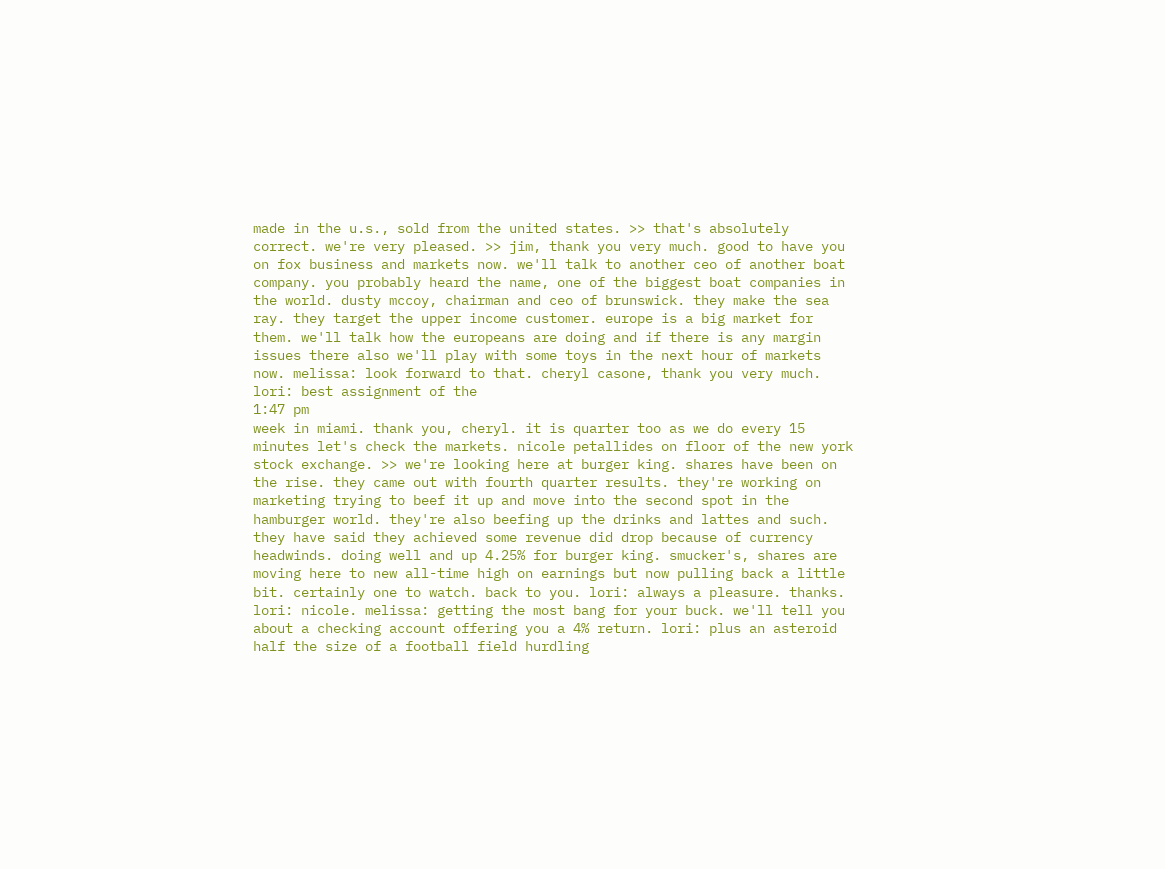made in the u.s., sold from the united states. >> that's absolutely correct. we're very pleased. >> jim, thank you very much. good to have you on fox business and markets now. we'll talk to another ceo of another boat company. you probably heard the name, one of the biggest boat companies in the world. dusty mccoy, chairman and ceo of brunswick. they make the sea ray. they target the upper income customer. europe is a big market for them. we'll talk how the europeans are doing and if there is any margin issues there also we'll play with some toys in the next hour of markets now. melissa: look forward to that. cheryl casone, thank you very much. lori: best assignment of the
1:47 pm
week in miami. thank you, cheryl. it is quarter too as we do every 15 minutes let's check the markets. nicole petallides on floor of the new york stock exchange. >> we're looking here at burger king. shares have been on the rise. they came out with fourth quarter results. they're working on marketing trying to beef it up and move into the second spot in the hamburger world. they're also beefing up the drinks and lattes and such. they have said they achieved some revenue did drop because of currency headwinds. doing well and up 4.25% for burger king. smucker's, shares are moving here to new all-time high on earnings but now pulling back a little bit. certainly one to watch. back to you. lori: always a pleasure. thanks. lori: nicole. melissa: getting the most bang for your buck. we'll tell you about a checking account offering you a 4% return. lori: plus an asteroid half the size of a football field hurdling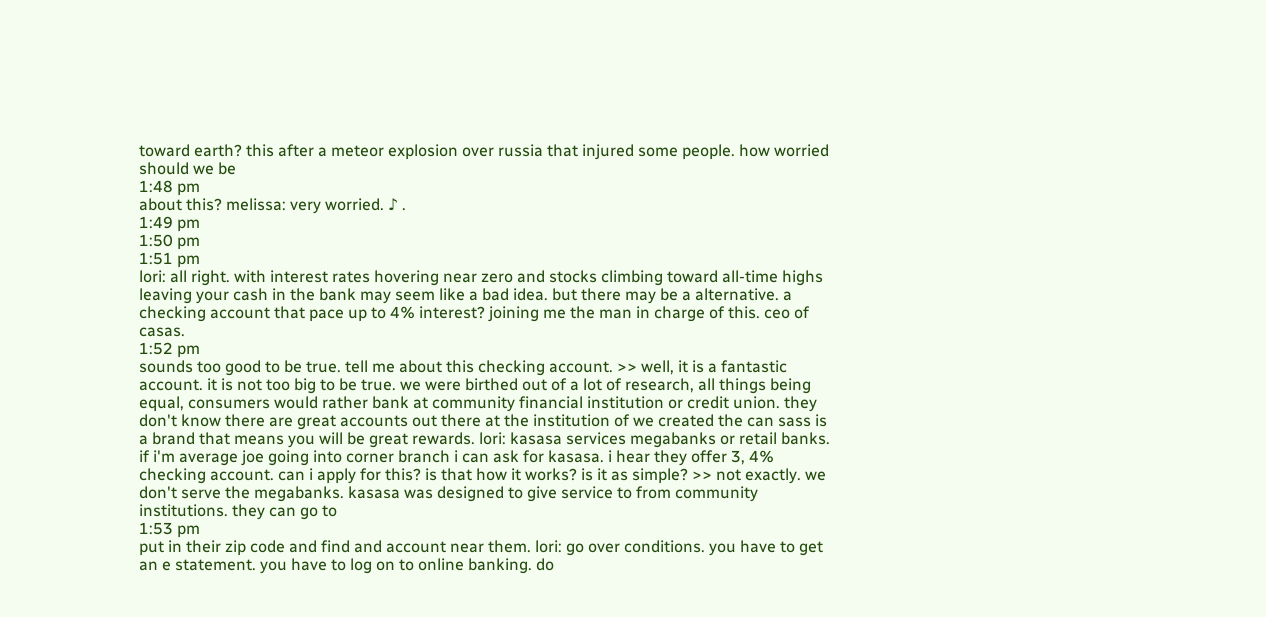toward earth? this after a meteor explosion over russia that injured some people. how worried should we be
1:48 pm
about this? melissa: very worried. ♪ .
1:49 pm
1:50 pm
1:51 pm
lori: all right. with interest rates hovering near zero and stocks climbing toward all-time highs leaving your cash in the bank may seem like a bad idea. but there may be a alternative. a checking account that pace up to 4% interest? joining me the man in charge of this. ceo of casas.
1:52 pm
sounds too good to be true. tell me about this checking account. >> well, it is a fantastic account. it is not too big to be true. we were birthed out of a lot of research, all things being equal, consumers would rather bank at community financial institution or credit union. they don't know there are great accounts out there at the institution of we created the can sass is a brand that means you will be great rewards. lori: kasasa services megabanks or retail banks. if i'm average joe going into corner branch i can ask for kasasa. i hear they offer 3, 4% checking account. can i apply for this? is that how it works? is it as simple? >> not exactly. we don't serve the megabanks. kasasa was designed to give service to from community institutions. they can go to
1:53 pm
put in their zip code and find and account near them. lori: go over conditions. you have to get an e statement. you have to log on to online banking. do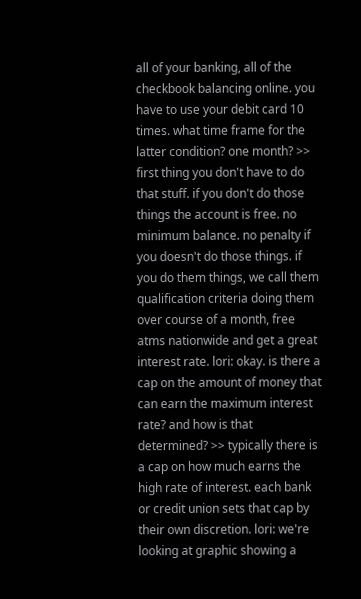all of your banking, all of the checkbook balancing online. you have to use your debit card 10 times. what time frame for the latter condition? one month? >> first thing you don't have to do that stuff. if you don't do those things the account is free. no minimum balance. no penalty if you doesn't do those things. if you do them things, we call them qualification criteria doing them over course of a month, free atms nationwide and get a great interest rate. lori: okay. is there a cap on the amount of money that can earn the maximum interest rate? and how is that determined? >> typically there is a cap on how much earns the high rate of interest. each bank or credit union sets that cap by their own discretion. lori: we're looking at graphic showing a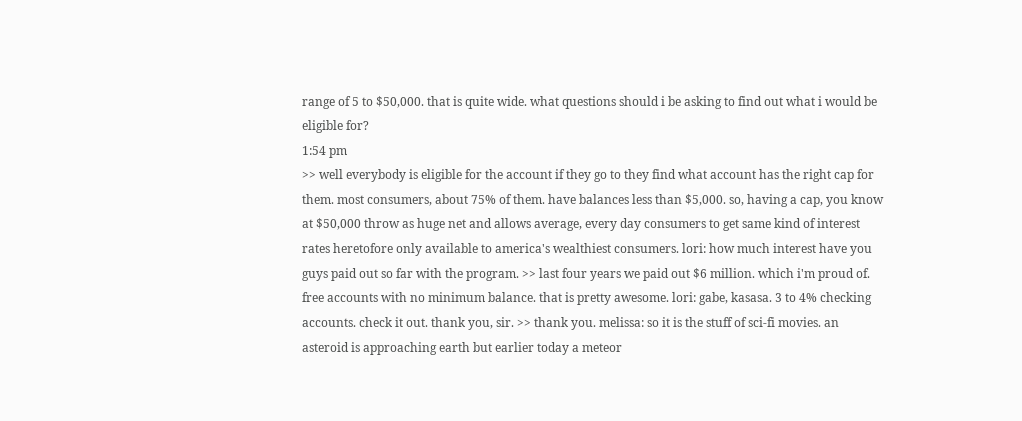range of 5 to $50,000. that is quite wide. what questions should i be asking to find out what i would be eligible for?
1:54 pm
>> well everybody is eligible for the account if they go to they find what account has the right cap for them. most consumers, about 75% of them. have balances less than $5,000. so, having a cap, you know at $50,000 throw as huge net and allows average, every day consumers to get same kind of interest rates heretofore only available to america's wealthiest consumers. lori: how much interest have you guys paid out so far with the program. >> last four years we paid out $6 million. which i'm proud of. free accounts with no minimum balance. that is pretty awesome. lori: gabe, kasasa. 3 to 4% checking accounts. check it out. thank you, sir. >> thank you. melissa: so it is the stuff of sci-fi movies. an asteroid is approaching earth but earlier today a meteor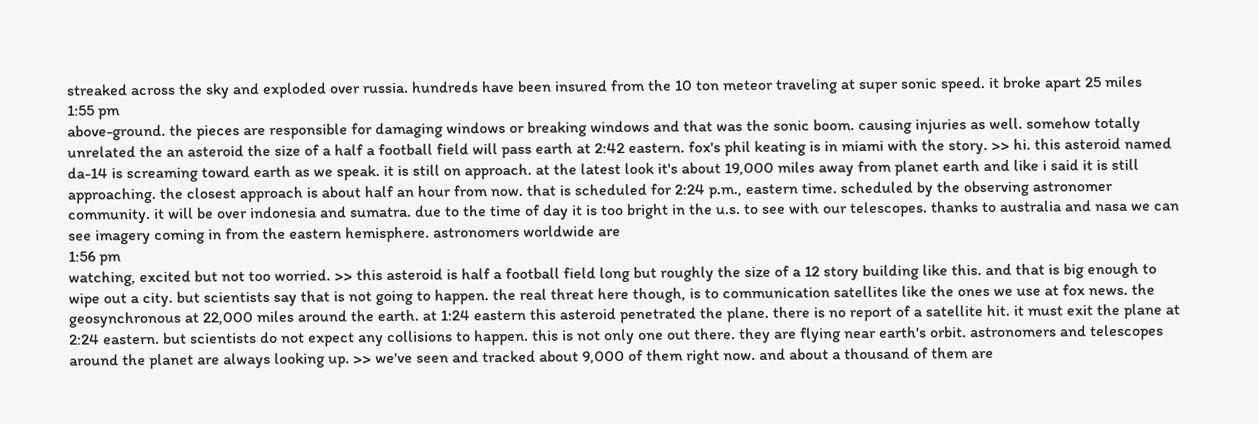streaked across the sky and exploded over russia. hundreds have been insured from the 10 ton meteor traveling at super sonic speed. it broke apart 25 miles
1:55 pm
above-ground. the pieces are responsible for damaging windows or breaking windows and that was the sonic boom. causing injuries as well. somehow totally unrelated the an asteroid the size of a half a football field will pass earth at 2:42 eastern. fox's phil keating is in miami with the story. >> hi. this asteroid named da-14 is screaming toward earth as we speak. it is still on approach. at the latest look it's about 19,000 miles away from planet earth and like i said it is still approaching. the closest approach is about half an hour from now. that is scheduled for 2:24 p.m., eastern time. scheduled by the observing astronomer community. it will be over indonesia and sumatra. due to the time of day it is too bright in the u.s. to see with our telescopes. thanks to australia and nasa we can see imagery coming in from the eastern hemisphere. astronomers worldwide are
1:56 pm
watching, excited but not too worried. >> this asteroid is half a football field long but roughly the size of a 12 story building like this. and that is big enough to wipe out a city. but scientists say that is not going to happen. the real threat here though, is to communication satellites like the ones we use at fox news. the geosynchronous at 22,000 miles around the earth. at 1:24 eastern this asteroid penetrated the plane. there is no report of a satellite hit. it must exit the plane at 2:24 eastern. but scientists do not expect any collisions to happen. this is not only one out there. they are flying near earth's orbit. astronomers and telescopes around the planet are always looking up. >> we've seen and tracked about 9,000 of them right now. and about a thousand of them are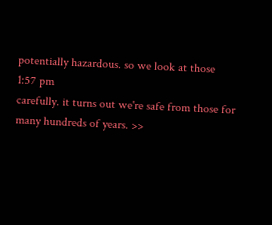potentially hazardous. so we look at those
1:57 pm
carefully. it turns out we're safe from those for many hundreds of years. >>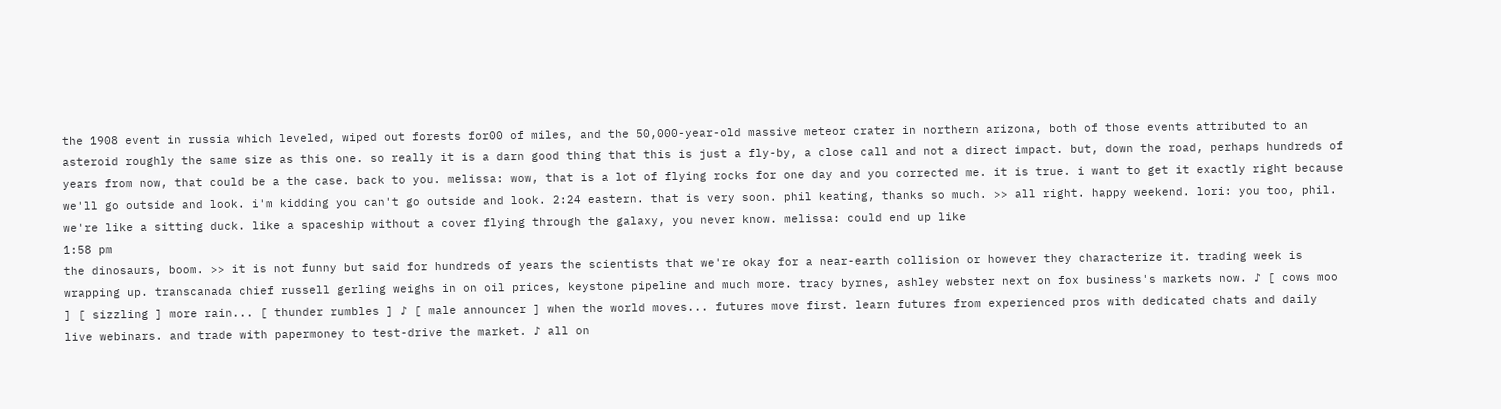the 1908 event in russia which leveled, wiped out forests for00 of miles, and the 50,000-year-old massive meteor crater in northern arizona, both of those events attributed to an asteroid roughly the same size as this one. so really it is a darn good thing that this is just a fly-by, a close call and not a direct impact. but, down the road, perhaps hundreds of years from now, that could be a the case. back to you. melissa: wow, that is a lot of flying rocks for one day and you corrected me. it is true. i want to get it exactly right because we'll go outside and look. i'm kidding you can't go outside and look. 2:24 eastern. that is very soon. phil keating, thanks so much. >> all right. happy weekend. lori: you too, phil. we're like a sitting duck. like a spaceship without a cover flying through the galaxy, you never know. melissa: could end up like
1:58 pm
the dinosaurs, boom. >> it is not funny but said for hundreds of years the scientists that we're okay for a near-earth collision or however they characterize it. trading week is wrapping up. transcanada chief russell gerling weighs in on oil prices, keystone pipeline and much more. tracy byrnes, ashley webster next on fox business's markets now. ♪ [ cows moo ] [ sizzling ] more rain... [ thunder rumbles ] ♪ [ male announcer ] when the world moves... futures move first. learn futures from experienced pros with dedicated chats and daily live webinars. and trade with papermoney to test-drive the market. ♪ all on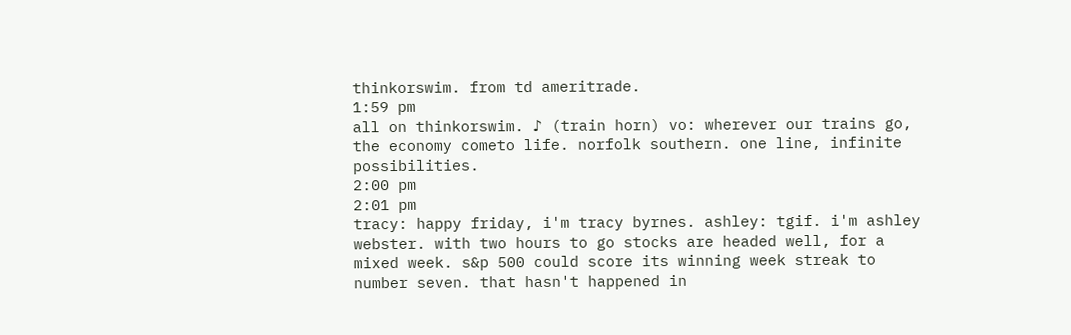thinkorswim. from td ameritrade.
1:59 pm
all on thinkorswim. ♪ (train horn) vo: wherever our trains go, the economy cometo life. norfolk southern. one line, infinite possibilities.
2:00 pm
2:01 pm
tracy: happy friday, i'm tracy byrnes. ashley: tgif. i'm ashley webster. with two hours to go stocks are headed well, for a mixed week. s&p 500 could score its winning week streak to number seven. that hasn't happened in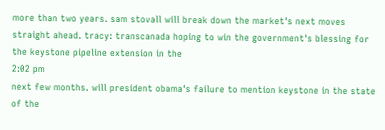more than two years. sam stovall will break down the market's next moves straight ahead. tracy: transcanada hoping to win the government's blessing for the keystone pipeline extension in the
2:02 pm
next few months. will president obama's failure to mention keystone in the state of the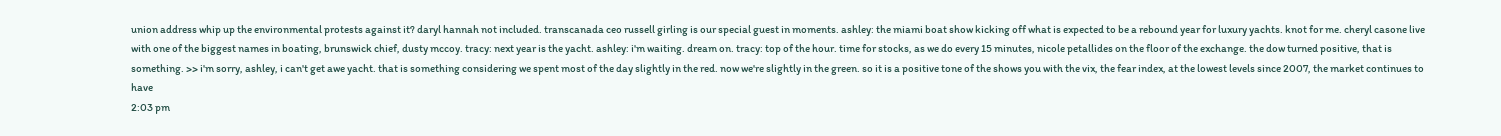union address whip up the environmental protests against it? daryl hannah not included. transcanada ceo russell girling is our special guest in moments. ashley: the miami boat show kicking off what is expected to be a rebound year for luxury yachts. knot for me. cheryl casone live with one of the biggest names in boating, brunswick chief, dusty mccoy. tracy: next year is the yacht. ashley: i'm waiting. dream on. tracy: top of the hour. time for stocks, as we do every 15 minutes, nicole petallides on the floor of the exchange. the dow turned positive, that is something. >> i'm sorry, ashley, i can't get awe yacht. that is something considering we spent most of the day slightly in the red. now we're slightly in the green. so it is a positive tone of the shows you with the vix, the fear index, at the lowest levels since 2007, the market continues to have
2:03 pm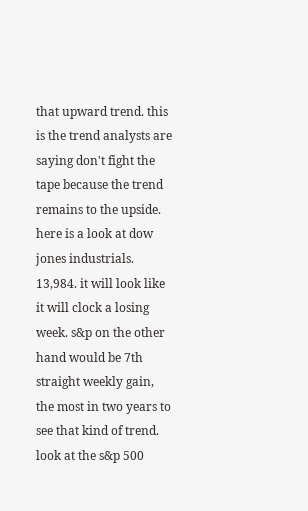that upward trend. this is the trend analysts are saying don't fight the tape because the trend remains to the upside. here is a look at dow jones industrials. 13,984. it will look like it will clock a losing week. s&p on the other hand would be 7th straight weekly gain, the most in two years to see that kind of trend. look at the s&p 500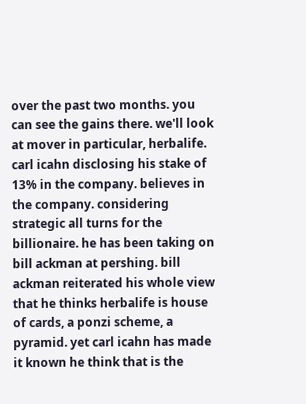over the past two months. you can see the gains there. we'll look at mover in particular, herbalife. carl icahn disclosing his stake of 13% in the company. believes in the company. considering strategic all turns for the billionaire. he has been taking on bill ackman at pershing. bill ackman reiterated his whole view that he thinks herbalife is house of cards, a ponzi scheme, a pyramid. yet carl icahn has made it known he think that is the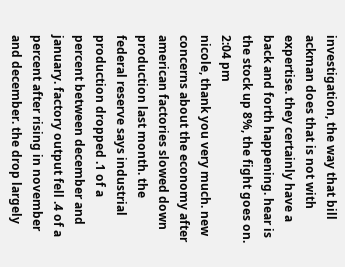investigation, the way that bill ackman does that is not with expertise. they certainly have a back and forth happening. hear is the stock up 8%, the fight goes on.
2:04 pm
nicole, thank you very much. new concerns about the economy after american factories slowed down production last month. the federal reserve says industrial production dropped .1 of a percent between december and january. factory output fell .4 of a percent after rising in november and december. the drop largely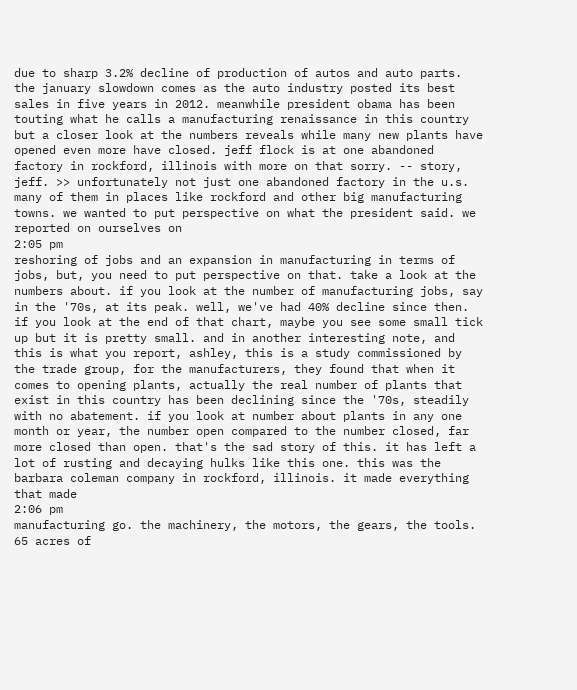due to sharp 3.2% decline of production of autos and auto parts. the january slowdown comes as the auto industry posted its best sales in five years in 2012. meanwhile president obama has been touting what he calls a manufacturing renaissance in this country but a closer look at the numbers reveals while many new plants have opened even more have closed. jeff flock is at one abandoned factory in rockford, illinois with more on that sorry. -- story, jeff. >> unfortunately not just one abandoned factory in the u.s. many of them in places like rockford and other big manufacturing towns. we wanted to put perspective on what the president said. we reported on ourselves on
2:05 pm
reshoring of jobs and an expansion in manufacturing in terms of jobs, but, you need to put perspective on that. take a look at the numbers about. if you look at the number of manufacturing jobs, say in the '70s, at its peak. well, we've had 40% decline since then. if you look at the end of that chart, maybe you see some small tick up but it is pretty small. and in another interesting note, and this is what you report, ashley, this is a study commissioned by the trade group, for the manufacturers, they found that when it comes to opening plants, actually the real number of plants that exist in this country has been declining since the '70s, steadily with no abatement. if you look at number about plants in any one month or year, the number open compared to the number closed, far more closed than open. that's the sad story of this. it has left a lot of rusting and decaying hulks like this one. this was the barbara coleman company in rockford, illinois. it made everything that made
2:06 pm
manufacturing go. the machinery, the motors, the gears, the tools. 65 acres of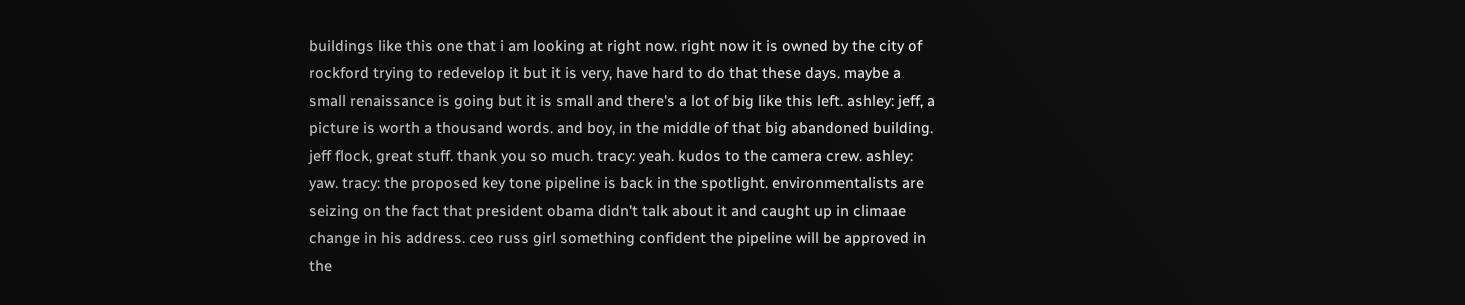buildings like this one that i am looking at right now. right now it is owned by the city of rockford trying to redevelop it but it is very, have hard to do that these days. maybe a small renaissance is going but it is small and there's a lot of big like this left. ashley: jeff, a picture is worth a thousand words. and boy, in the middle of that big abandoned building. jeff flock, great stuff. thank you so much. tracy: yeah. kudos to the camera crew. ashley: yaw. tracy: the proposed key tone pipeline is back in the spotlight. environmentalists are seizing on the fact that president obama didn't talk about it and caught up in climaae change in his address. ceo russ girl something confident the pipeline will be approved in the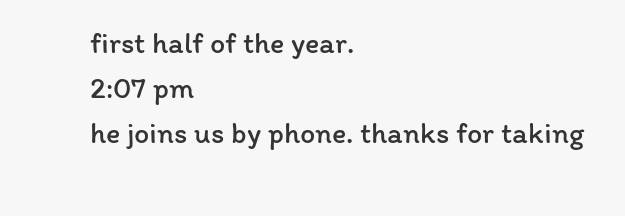first half of the year.
2:07 pm
he joins us by phone. thanks for taking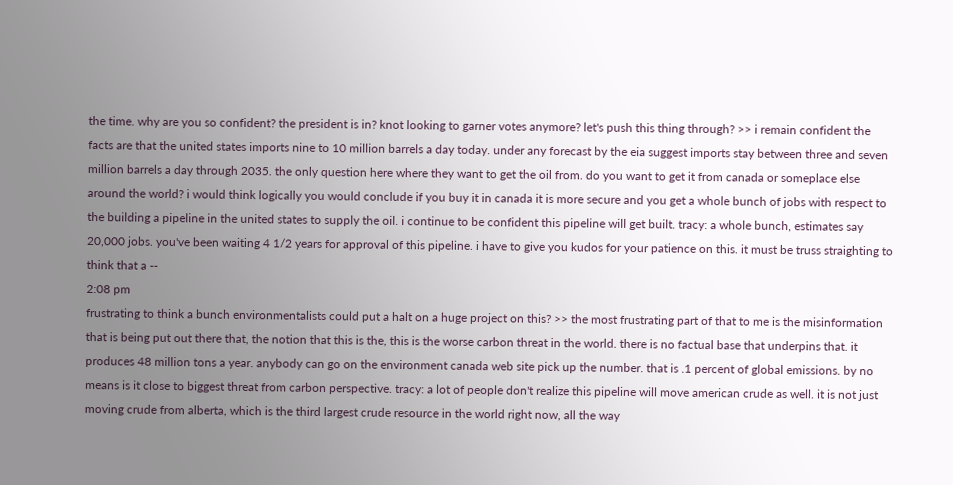the time. why are you so confident? the president is in? knot looking to garner votes anymore? let's push this thing through? >> i remain confident the facts are that the united states imports nine to 10 million barrels a day today. under any forecast by the eia suggest imports stay between three and seven million barrels a day through 2035. the only question here where they want to get the oil from. do you want to get it from canada or someplace else around the world? i would think logically you would conclude if you buy it in canada it is more secure and you get a whole bunch of jobs with respect to the building a pipeline in the united states to supply the oil. i continue to be confident this pipeline will get built. tracy: a whole bunch, estimates say 20,000 jobs. you've been waiting 4 1/2 years for approval of this pipeline. i have to give you kudos for your patience on this. it must be truss straighting to think that a --
2:08 pm
frustrating to think a bunch environmentalists could put a halt on a huge project on this? >> the most frustrating part of that to me is the misinformation that is being put out there that, the notion that this is the, this is the worse carbon threat in the world. there is no factual base that underpins that. it produces 48 million tons a year. anybody can go on the environment canada web site pick up the number. that is .1 percent of global emissions. by no means is it close to biggest threat from carbon perspective. tracy: a lot of people don't realize this pipeline will move american crude as well. it is not just moving crude from alberta, which is the third largest crude resource in the world right now, all the way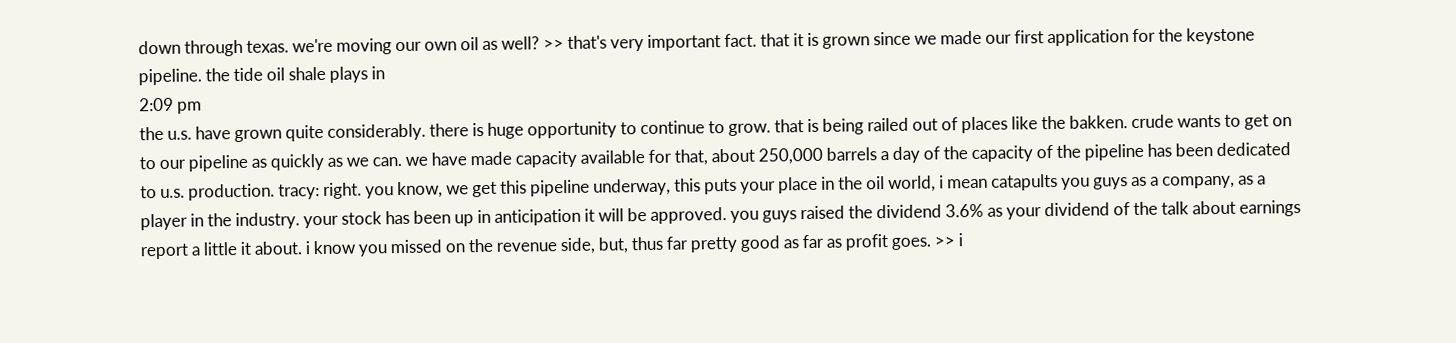down through texas. we're moving our own oil as well? >> that's very important fact. that it is grown since we made our first application for the keystone pipeline. the tide oil shale plays in
2:09 pm
the u.s. have grown quite considerably. there is huge opportunity to continue to grow. that is being railed out of places like the bakken. crude wants to get on to our pipeline as quickly as we can. we have made capacity available for that, about 250,000 barrels a day of the capacity of the pipeline has been dedicated to u.s. production. tracy: right. you know, we get this pipeline underway, this puts your place in the oil world, i mean catapults you guys as a company, as a player in the industry. your stock has been up in anticipation it will be approved. you guys raised the dividend 3.6% as your dividend of the talk about earnings report a little it about. i know you missed on the revenue side, but, thus far pretty good as far as profit goes. >> i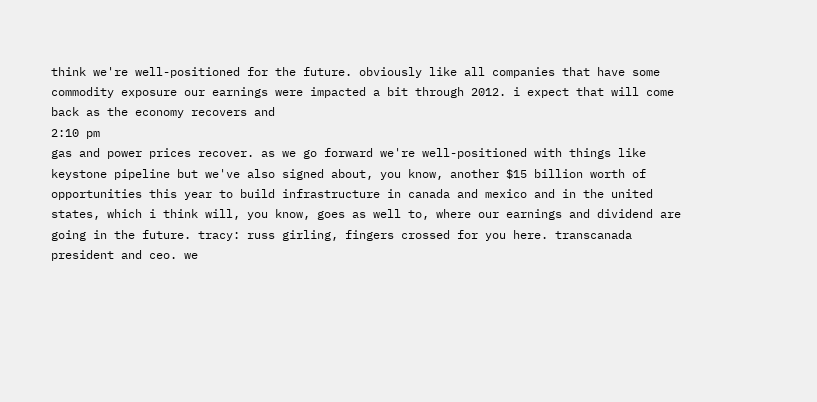think we're well-positioned for the future. obviously like all companies that have some commodity exposure our earnings were impacted a bit through 2012. i expect that will come back as the economy recovers and
2:10 pm
gas and power prices recover. as we go forward we're well-positioned with things like keystone pipeline but we've also signed about, you know, another $15 billion worth of opportunities this year to build infrastructure in canada and mexico and in the united states, which i think will, you know, goes as well to, where our earnings and dividend are going in the future. tracy: russ girling, fingers crossed for you here. transcanada president and ceo. we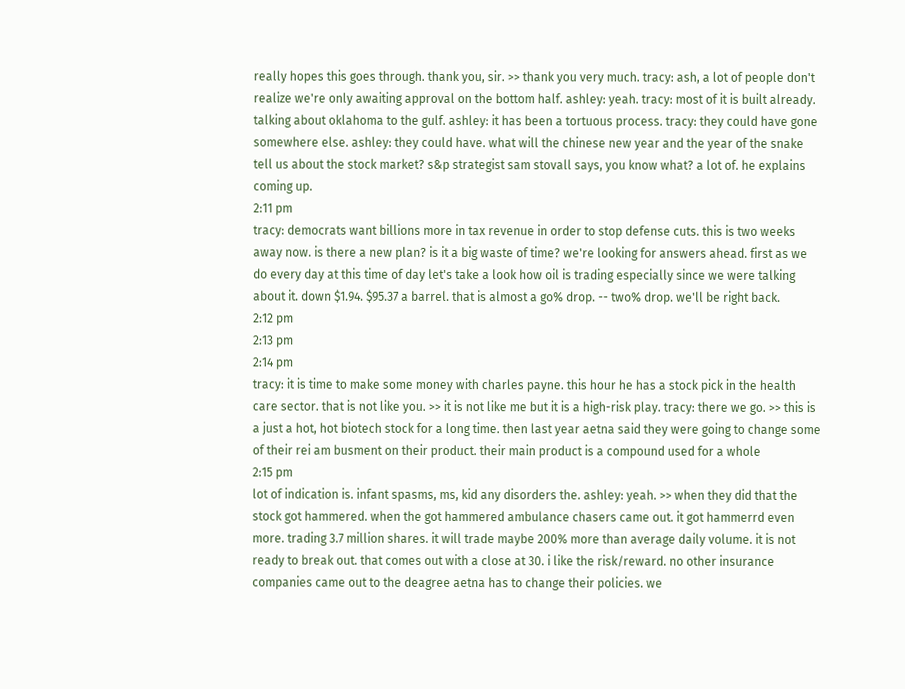really hopes this goes through. thank you, sir. >> thank you very much. tracy: ash, a lot of people don't realize we're only awaiting approval on the bottom half. ashley: yeah. tracy: most of it is built already. talking about oklahoma to the gulf. ashley: it has been a tortuous process. tracy: they could have gone somewhere else. ashley: they could have. what will the chinese new year and the year of the snake tell us about the stock market? s&p strategist sam stovall says, you know what? a lot of. he explains coming up.
2:11 pm
tracy: democrats want billions more in tax revenue in order to stop defense cuts. this is two weeks away now. is there a new plan? is it a big waste of time? we're looking for answers ahead. first as we do every day at this time of day let's take a look how oil is trading especially since we were talking about it. down $1.94. $95.37 a barrel. that is almost a go% drop. -- two% drop. we'll be right back.
2:12 pm
2:13 pm
2:14 pm
tracy: it is time to make some money with charles payne. this hour he has a stock pick in the health care sector. that is not like you. >> it is not like me but it is a high-risk play. tracy: there we go. >> this is a just a hot, hot biotech stock for a long time. then last year aetna said they were going to change some of their rei am busment on their product. their main product is a compound used for a whole
2:15 pm
lot of indication is. infant spasms, ms, kid any disorders the. ashley: yeah. >> when they did that the stock got hammered. when the got hammered ambulance chasers came out. it got hammerrd even more. trading 3.7 million shares. it will trade maybe 200% more than average daily volume. it is not ready to break out. that comes out with a close at 30. i like the risk/reward. no other insurance companies came out to the deagree aetna has to change their policies. we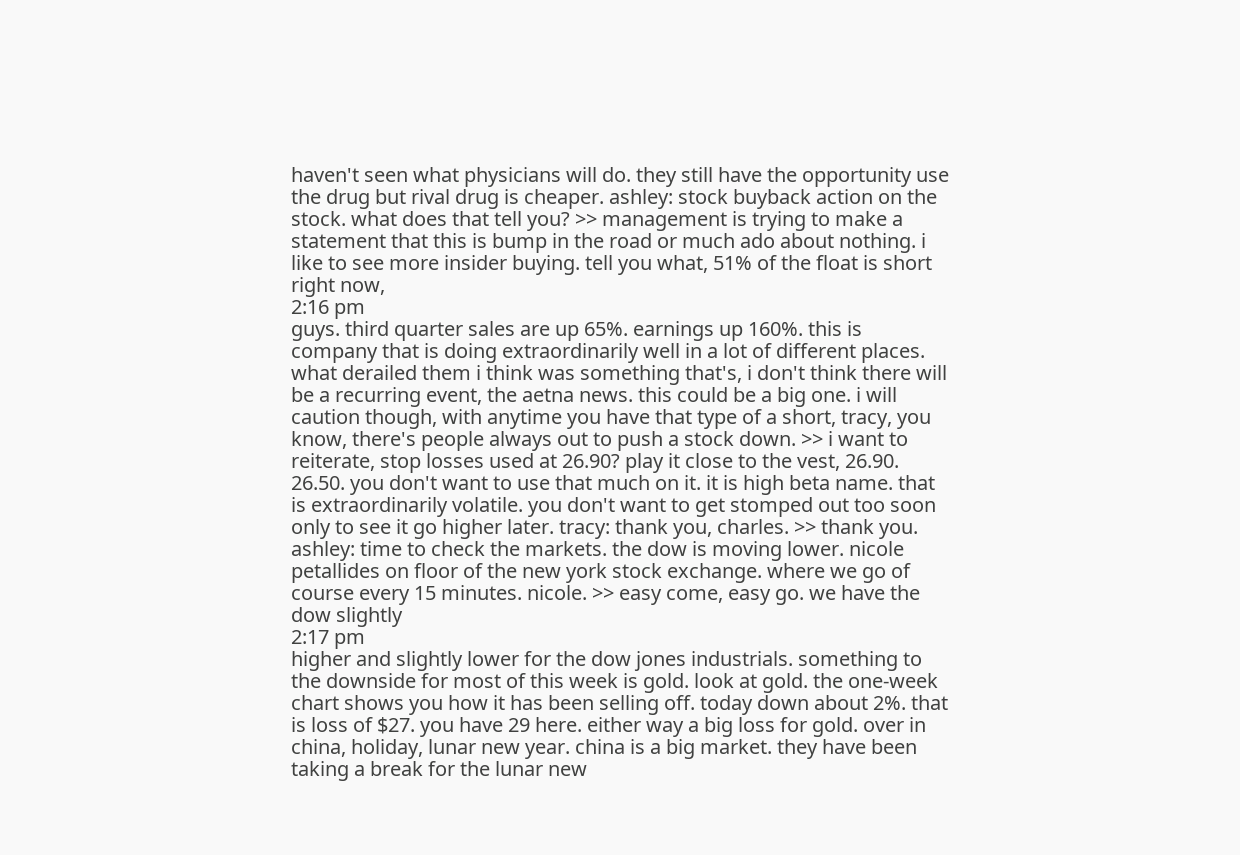haven't seen what physicians will do. they still have the opportunity use the drug but rival drug is cheaper. ashley: stock buyback action on the stock. what does that tell you? >> management is trying to make a statement that this is bump in the road or much ado about nothing. i like to see more insider buying. tell you what, 51% of the float is short right now,
2:16 pm
guys. third quarter sales are up 65%. earnings up 160%. this is company that is doing extraordinarily well in a lot of different places. what derailed them i think was something that's, i don't think there will be a recurring event, the aetna news. this could be a big one. i will caution though, with anytime you have that type of a short, tracy, you know, there's people always out to push a stock down. >> i want to reiterate, stop losses used at 26.90? play it close to the vest, 26.90. 26.50. you don't want to use that much on it. it is high beta name. that is extraordinarily volatile. you don't want to get stomped out too soon only to see it go higher later. tracy: thank you, charles. >> thank you. ashley: time to check the markets. the dow is moving lower. nicole petallides on floor of the new york stock exchange. where we go of course every 15 minutes. nicole. >> easy come, easy go. we have the dow slightly
2:17 pm
higher and slightly lower for the dow jones industrials. something to the downside for most of this week is gold. look at gold. the one-week chart shows you how it has been selling off. today down about 2%. that is loss of $27. you have 29 here. either way a big loss for gold. over in china, holiday, lunar new year. china is a big market. they have been taking a break for the lunar new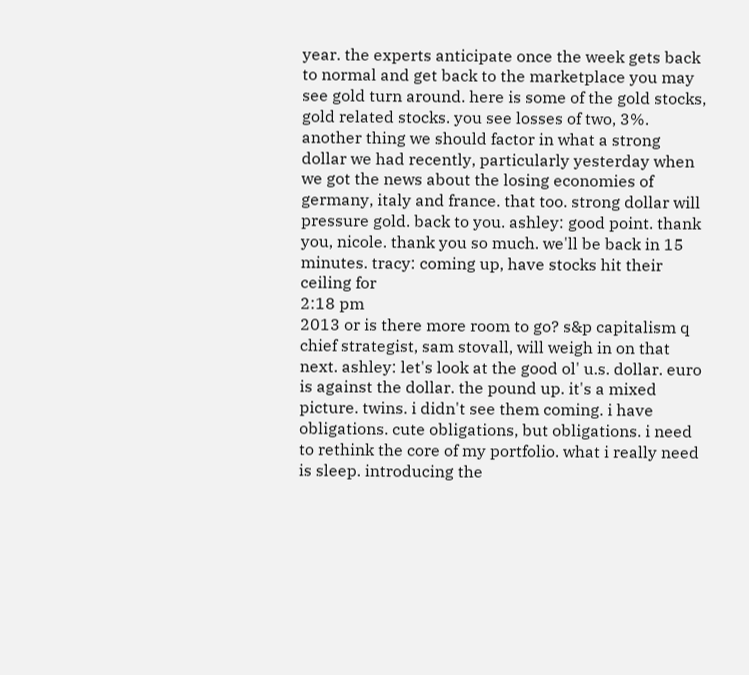year. the experts anticipate once the week gets back to normal and get back to the marketplace you may see gold turn around. here is some of the gold stocks, gold related stocks. you see losses of two, 3%. another thing we should factor in what a strong dollar we had recently, particularly yesterday when we got the news about the losing economies of germany, italy and france. that too. strong dollar will pressure gold. back to you. ashley: good point. thank you, nicole. thank you so much. we'll be back in 15 minutes. tracy: coming up, have stocks hit their ceiling for
2:18 pm
2013 or is there more room to go? s&p capitalism q chief strategist, sam stovall, will weigh in on that next. ashley: let's look at the good ol' u.s. dollar. euro is against the dollar. the pound up. it's a mixed picture. twins. i didn't see them coming. i have obligations. cute obligations, but obligations. i need to rethink the core of my portfolio. what i really need is sleep. introducing the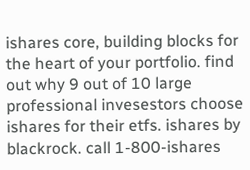ishares core, building blocks for the heart of your portfolio. find out why 9 out of 10 large professional invesestors choose ishares for their etfs. ishares by blackrock. call 1-800-ishares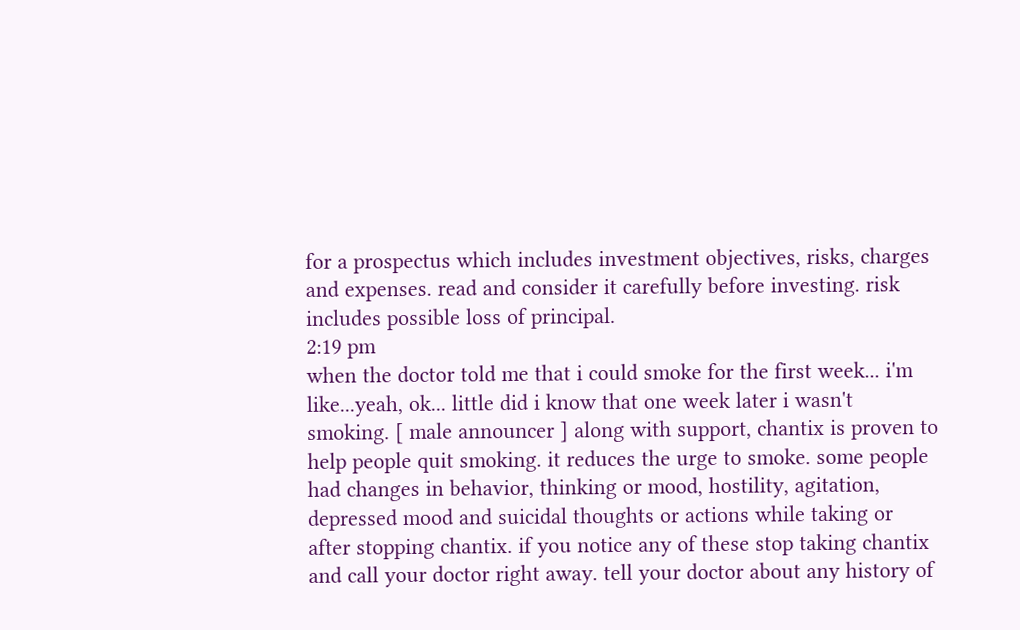for a prospectus which includes investment objectives, risks, charges and expenses. read and consider it carefully before investing. risk includes possible loss of principal.
2:19 pm
when the doctor told me that i could smoke for the first week... i'm like...yeah, ok... little did i know that one week later i wasn't smoking. [ male announcer ] along with support, chantix is proven to help people quit smoking. it reduces the urge to smoke. some people had changes in behavior, thinking or mood, hostility, agitation, depressed mood and suicidal thoughts or actions while taking or after stopping chantix. if you notice any of these stop taking chantix and call your doctor right away. tell your doctor about any history of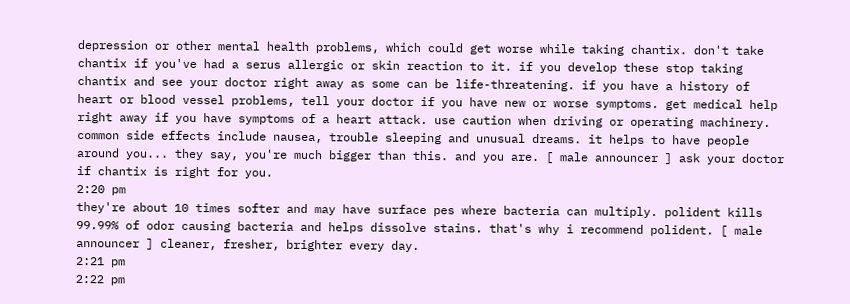depression or other mental health problems, which could get worse while taking chantix. don't take chantix if you've had a serus allergic or skin reaction to it. if you develop these stop taking chantix and see your doctor right away as some can be life-threatening. if you have a history of heart or blood vessel problems, tell your doctor if you have new or worse symptoms. get medical help right away if you have symptoms of a heart attack. use caution when driving or operating machinery. common side effects include nausea, trouble sleeping and unusual dreams. it helps to have people around you... they say, you're much bigger than this. and you are. [ male announcer ] ask your doctor if chantix is right for you.
2:20 pm
they're about 10 times softer and may have surface pes where bacteria can multiply. polident kills 99.99% of odor causing bacteria and helps dissolve stains. that's why i recommend polident. [ male announcer ] cleaner, fresher, brighter every day.
2:21 pm
2:22 pm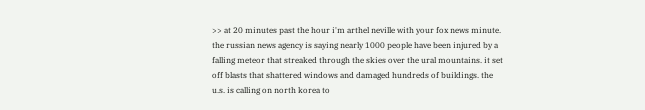>> at 20 minutes past the hour i'm arthel neville with your fox news minute. the russian news agency is saying nearly 1000 people have been injured by a falling meteor that streaked through the skies over the ural mountains. it set off blasts that shattered windows and damaged hundreds of buildings. the u.s. is calling on north korea to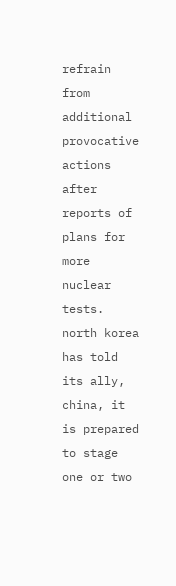refrain from additional provocative actions after reports of plans for more nuclear tests. north korea has told its ally, china, it is prepared to stage one or two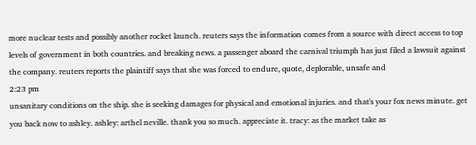more nuclear tests and possibly another rocket launch. reuters says the information comes from a source with direct access to top levels of government in both countries. and breaking news. a passenger aboard the carnival triumph has just filed a lawsuit against the company. reuters reports the plaintiff says that she was forced to endure, quote, deplorable, unsafe and
2:23 pm
unsanitary conditions on the ship. she is seeking damages for physical and emotional injuries. and that's your fox news minute. get you back now to ashley. ashley: arthel neville. thank you so much. appreciate it. tracy: as the market take as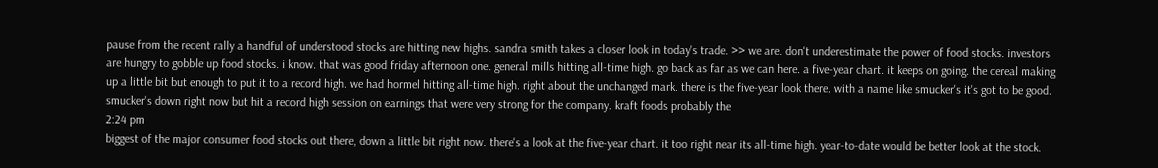pause from the recent rally a handful of understood stocks are hitting new highs. sandra smith takes a closer look in today's trade. >> we are. don't underestimate the power of food stocks. investors are hungry to gobble up food stocks. i know. that was good friday afternoon one. general mills hitting all-time high. go back as far as we can here. a five-year chart. it keeps on going. the cereal making up a little bit but enough to put it to a record high. we had hormel hitting all-time high. right about the unchanged mark. there is the five-year look there. with a name like smucker's it's got to be good. smucker's down right now but hit a record high session on earnings that were very strong for the company. kraft foods probably the
2:24 pm
biggest of the major consumer food stocks out there, down a little bit right now. there's a look at the five-year chart. it too right near its all-time high. year-to-date would be better look at the stock.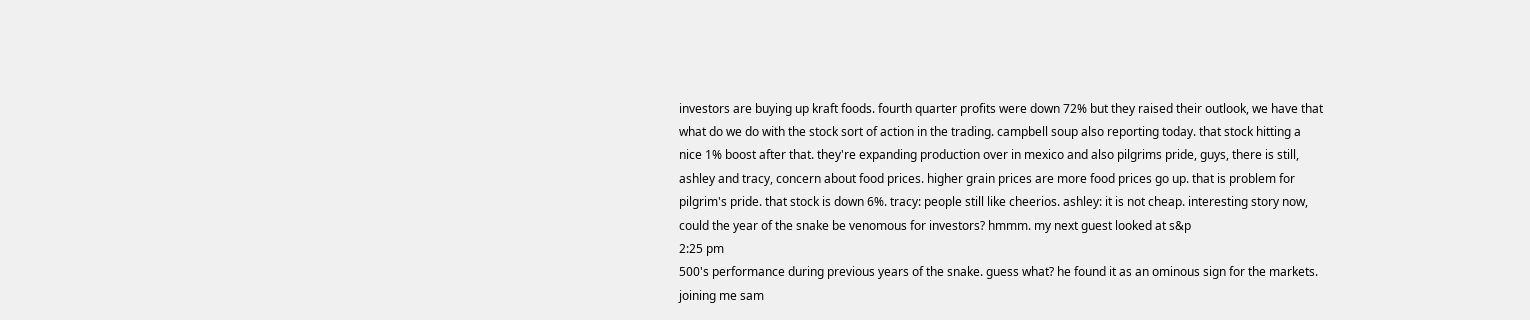investors are buying up kraft foods. fourth quarter profits were down 72% but they raised their outlook, we have that what do we do with the stock sort of action in the trading. campbell soup also reporting today. that stock hitting a nice 1% boost after that. they're expanding production over in mexico and also pilgrims pride, guys, there is still, ashley and tracy, concern about food prices. higher grain prices are more food prices go up. that is problem for pilgrim's pride. that stock is down 6%. tracy: people still like cheerios. ashley: it is not cheap. interesting story now, could the year of the snake be venomous for investors? hmmm. my next guest looked at s&p
2:25 pm
500's performance during previous years of the snake. guess what? he found it as an ominous sign for the markets. joining me sam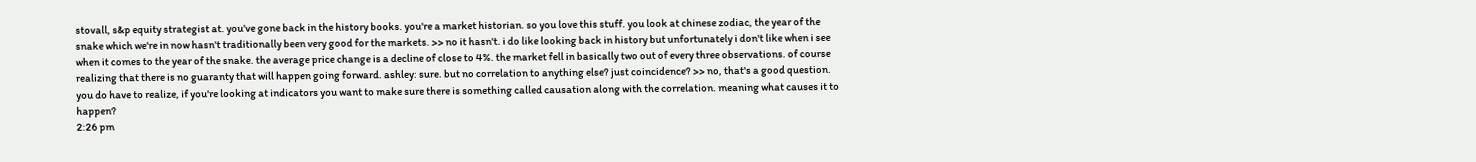stovall, s&p equity strategist at. you've gone back in the history books. you're a market historian. so you love this stuff. you look at chinese zodiac, the year of the snake which we're in now hasn't traditionally been very good for the markets. >> no it hasn't. i do like looking back in history but unfortunately i don't like when i see when it comes to the year of the snake. the average price change is a decline of close to 4%. the market fell in basically two out of every three observations. of course realizing that there is no guaranty that will happen going forward. ashley: sure. but no correlation to anything else? just coincidence? >> no, that's a good question. you do have to realize, if you're looking at indicators you want to make sure there is something called causation along with the correlation. meaning what causes it to happen?
2:26 pm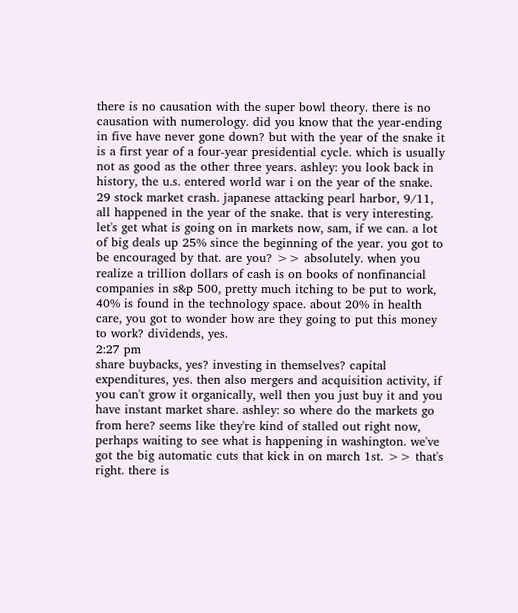there is no causation with the super bowl theory. there is no causation with numerology. did you know that the year-ending in five have never gone down? but with the year of the snake it is a first year of a four-year presidential cycle. which is usually not as good as the other three years. ashley: you look back in history, the u.s. entered world war i on the year of the snake. 29 stock market crash. japanese attacking pearl harbor, 9/11, all happened in the year of the snake. that is very interesting. let's get what is going on in markets now, sam, if we can. a lot of big deals up 25% since the beginning of the year. you got to be encouraged by that. are you? >> absolutely. when you realize a trillion dollars of cash is on books of nonfinancial companies in s&p 500, pretty much itching to be put to work, 40% is found in the technology space. about 20% in health care, you got to wonder how are they going to put this money to work? dividends, yes.
2:27 pm
share buybacks, yes? investing in themselves? capital expenditures, yes. then also mergers and acquisition activity, if you can't grow it organically, well then you just buy it and you have instant market share. ashley: so where do the markets go from here? seems like they're kind of stalled out right now, perhaps waiting to see what is happening in washington. we've got the big automatic cuts that kick in on march 1st. >> that's right. there is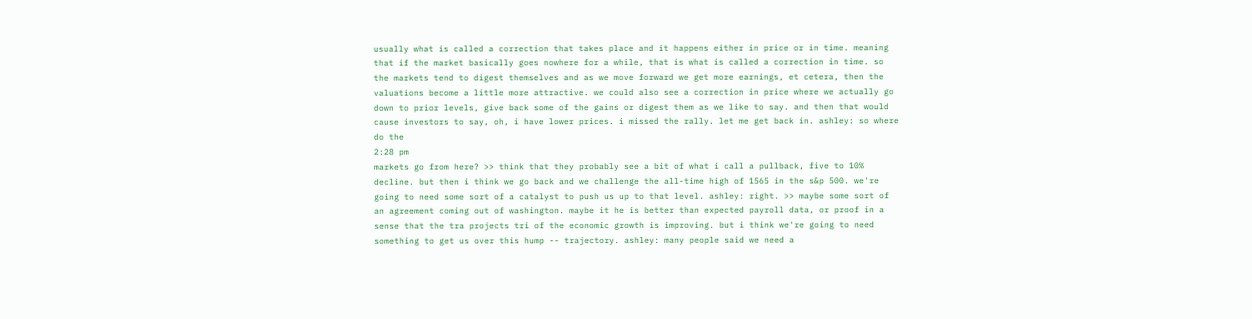usually what is called a correction that takes place and it happens either in price or in time. meaning that if the market basically goes nowhere for a while, that is what is called a correction in time. so the markets tend to digest themselves and as we move forward we get more earnings, et cetera, then the valuations become a little more attractive. we could also see a correction in price where we actually go down to prior levels, give back some of the gains or digest them as we like to say. and then that would cause investors to say, oh, i have lower prices. i missed the rally. let me get back in. ashley: so where do the
2:28 pm
markets go from here? >> think that they probably see a bit of what i call a pullback, five to 10% decline. but then i think we go back and we challenge the all-time high of 1565 in the s&p 500. we're going to need some sort of a catalyst to push us up to that level. ashley: right. >> maybe some sort of an agreement coming out of washington. maybe it he is better than expected payroll data, or proof in a sense that the tra projects tri of the economic growth is improving. but i think we're going to need something to get us over this hump -- trajectory. ashley: many people said we need a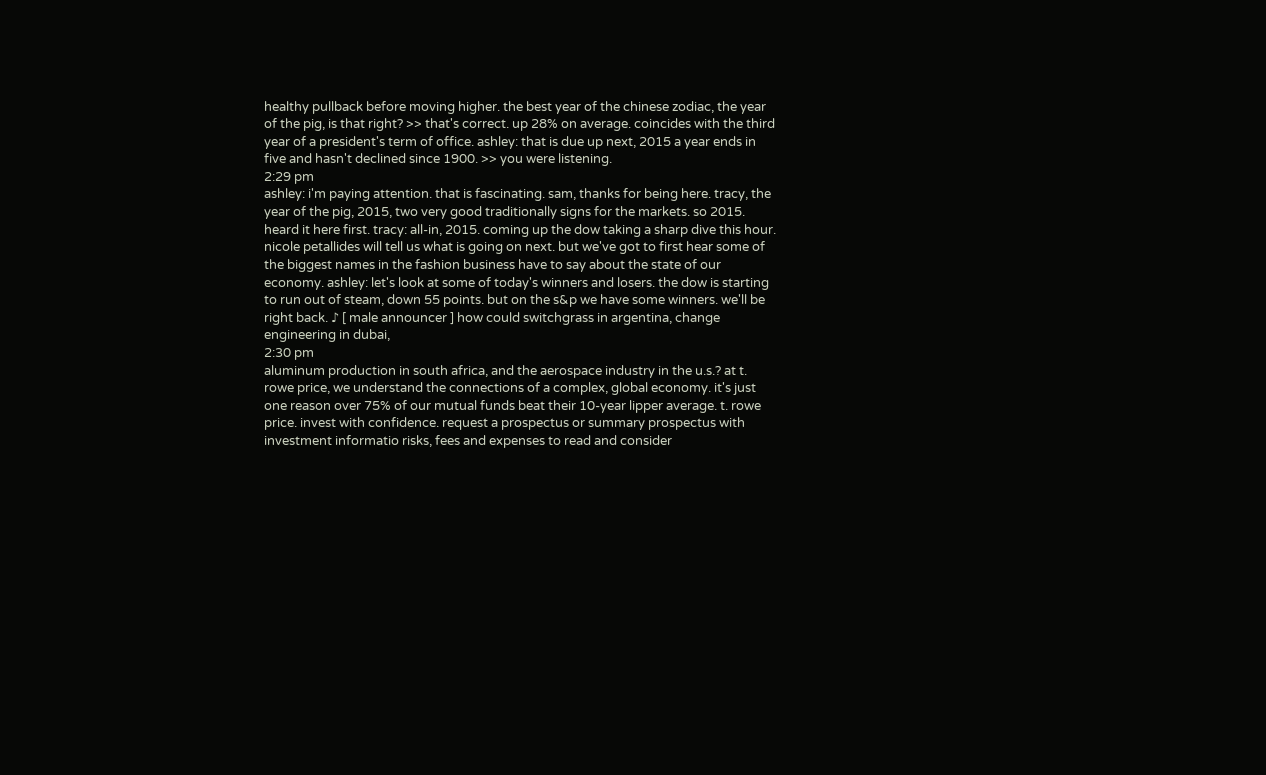healthy pullback before moving higher. the best year of the chinese zodiac, the year of the pig, is that right? >> that's correct. up 28% on average. coincides with the third year of a president's term of office. ashley: that is due up next, 2015 a year ends in five and hasn't declined since 1900. >> you were listening.
2:29 pm
ashley: i'm paying attention. that is fascinating. sam, thanks for being here. tracy, the year of the pig, 2015, two very good traditionally signs for the markets. so 2015. heard it here first. tracy: all-in, 2015. coming up the dow taking a sharp dive this hour. nicole petallides will tell us what is going on next. but we've got to first hear some of the biggest names in the fashion business have to say about the state of our economy. ashley: let's look at some of today's winners and losers. the dow is starting to run out of steam, down 55 points. but on the s&p we have some winners. we'll be right back. ♪ [ male announcer ] how could switchgrass in argentina, change engineering in dubai,
2:30 pm
aluminum production in south africa, and the aerospace industry in the u.s.? at t. rowe price, we understand the connections of a complex, global economy. it's just one reason over 75% of our mutual funds beat their 10-year lipper average. t. rowe price. invest with confidence. request a prospectus or summary prospectus with investment informatio risks, fees and expenses to read and consider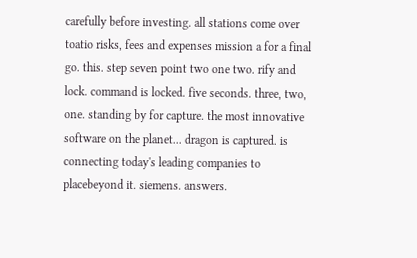carefully before investing. all stations come over toatio risks, fees and expenses mission a for a final go. this. step seven point two one two. rify and lock. command is locked. five seconds. three, two, one. standing by for capture. the most innovative software on the planet... dragon is captured. is connecting today's leading companies to placebeyond it. siemens. answers.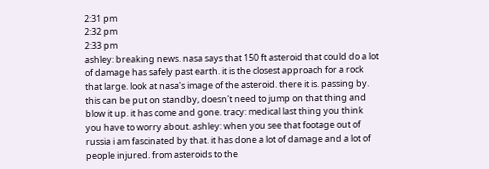2:31 pm
2:32 pm
2:33 pm
ashley: breaking news. nasa says that 150 ft asteroid that could do a lot of damage has safely past earth. it is the closest approach for a rock that large. look at nasa's image of the asteroid. there it is. passing by. this can be put on standby, doesn't need to jump on that thing and blow it up. it has come and gone. tracy: medical last thing you think you have to worry about. ashley: when you see that footage out of russia i am fascinated by that. it has done a lot of damage and a lot of people injured. from asteroids to the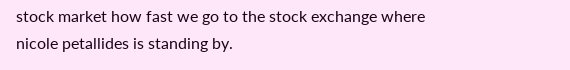stock market how fast we go to the stock exchange where nicole petallides is standing by.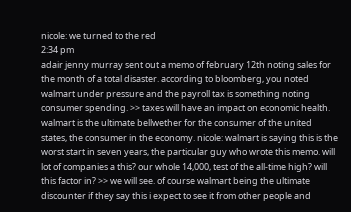nicole: we turned to the red
2:34 pm
adair jenny murray sent out a memo of february 12th noting sales for the month of a total disaster. according to bloomberg, you noted walmart under pressure and the payroll tax is something noting consumer spending. >> taxes will have an impact on economic health. walmart is the ultimate bellwether for the consumer of the united states, the consumer in the economy. nicole: walmart is saying this is the worst start in seven years, the particular guy who wrote this memo. will lot of companies a this? our whole 14,000, test of the all-time high? will this factor in? >> we will see. of course walmart being the ultimate discounter if they say this i expect to see it from other people and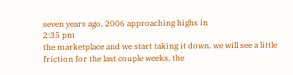seven years ago, 2006 approaching highs in
2:35 pm
the marketplace and we start taking it down. we will see a little friction for the last couple weeks, the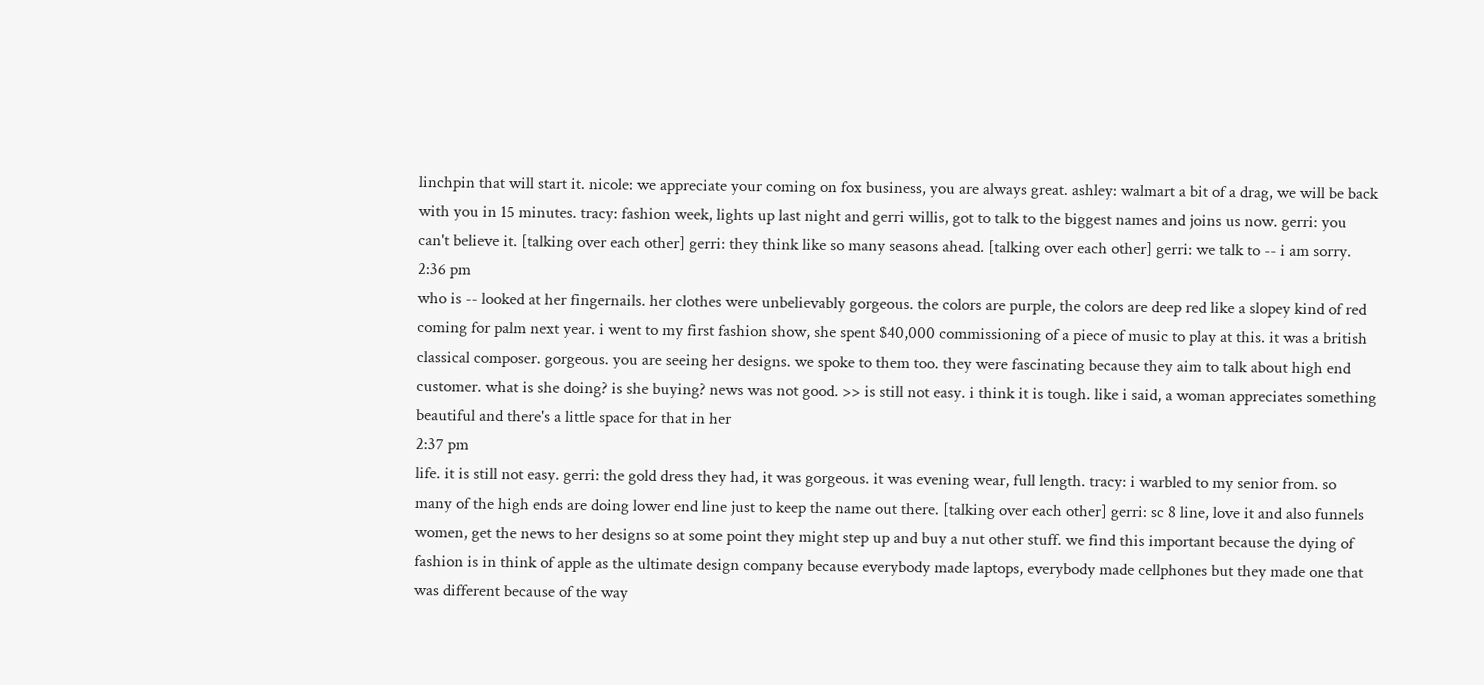linchpin that will start it. nicole: we appreciate your coming on fox business, you are always great. ashley: walmart a bit of a drag, we will be back with you in 15 minutes. tracy: fashion week, lights up last night and gerri willis, got to talk to the biggest names and joins us now. gerri: you can't believe it. [talking over each other] gerri: they think like so many seasons ahead. [talking over each other] gerri: we talk to -- i am sorry.
2:36 pm
who is -- looked at her fingernails. her clothes were unbelievably gorgeous. the colors are purple, the colors are deep red like a slopey kind of red coming for palm next year. i went to my first fashion show, she spent $40,000 commissioning of a piece of music to play at this. it was a british classical composer. gorgeous. you are seeing her designs. we spoke to them too. they were fascinating because they aim to talk about high end customer. what is she doing? is she buying? news was not good. >> is still not easy. i think it is tough. like i said, a woman appreciates something beautiful and there's a little space for that in her
2:37 pm
life. it is still not easy. gerri: the gold dress they had, it was gorgeous. it was evening wear, full length. tracy: i warbled to my senior from. so many of the high ends are doing lower end line just to keep the name out there. [talking over each other] gerri: sc 8 line, love it and also funnels women, get the news to her designs so at some point they might step up and buy a nut other stuff. we find this important because the dying of fashion is in think of apple as the ultimate design company because everybody made laptops, everybody made cellphones but they made one that was different because of the way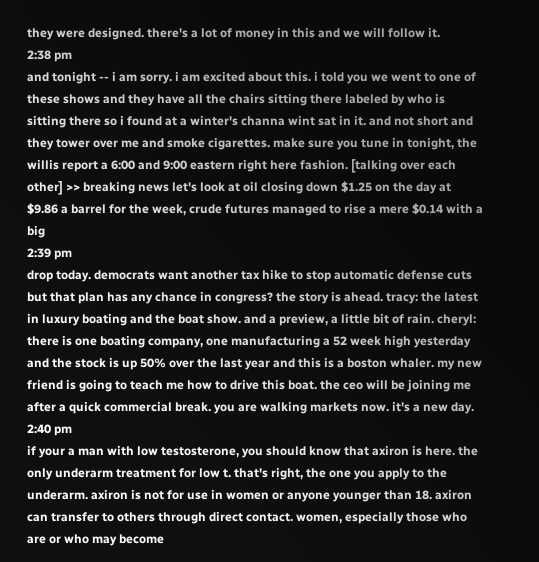they were designed. there's a lot of money in this and we will follow it.
2:38 pm
and tonight -- i am sorry. i am excited about this. i told you we went to one of these shows and they have all the chairs sitting there labeled by who is sitting there so i found at a winter's channa wint sat in it. and not short and they tower over me and smoke cigarettes. make sure you tune in tonight, the willis report a 6:00 and 9:00 eastern right here fashion. [talking over each other] >> breaking news let's look at oil closing down $1.25 on the day at $9.86 a barrel for the week, crude futures managed to rise a mere $0.14 with a big
2:39 pm
drop today. democrats want another tax hike to stop automatic defense cuts but that plan has any chance in congress? the story is ahead. tracy: the latest in luxury boating and the boat show. and a preview, a little bit of rain. cheryl: there is one boating company, one manufacturing a 52 week high yesterday and the stock is up 50% over the last year and this is a boston whaler. my new friend is going to teach me how to drive this boat. the ceo will be joining me after a quick commercial break. you are walking markets now. it's a new day.
2:40 pm
if your a man with low testosterone, you should know that axiron is here. the only underarm treatment for low t. that's right, the one you apply to the underarm. axiron is not for use in women or anyone younger than 18. axiron can transfer to others through direct contact. women, especially those who are or who may become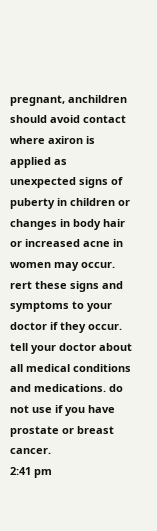pregnant, anchildren should avoid contact where axiron is applied as unexpected signs of puberty in children or changes in body hair or increased acne in women may occur. rert these signs and symptoms to your doctor if they occur. tell your doctor about all medical conditions and medications. do not use if you have prostate or breast cancer.
2:41 pm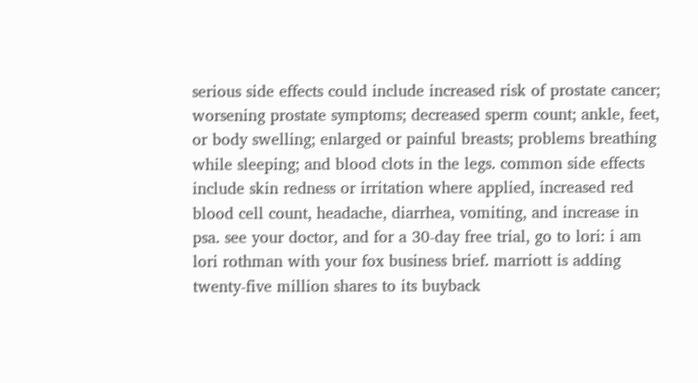serious side effects could include increased risk of prostate cancer; worsening prostate symptoms; decreased sperm count; ankle, feet, or body swelling; enlarged or painful breasts; problems breathing while sleeping; and blood clots in the legs. common side effects include skin redness or irritation where applied, increased red blood cell count, headache, diarrhea, vomiting, and increase in psa. see your doctor, and for a 30-day free trial, go to lori: i am lori rothman with your fox business brief. marriott is adding twenty-five million shares to its buyback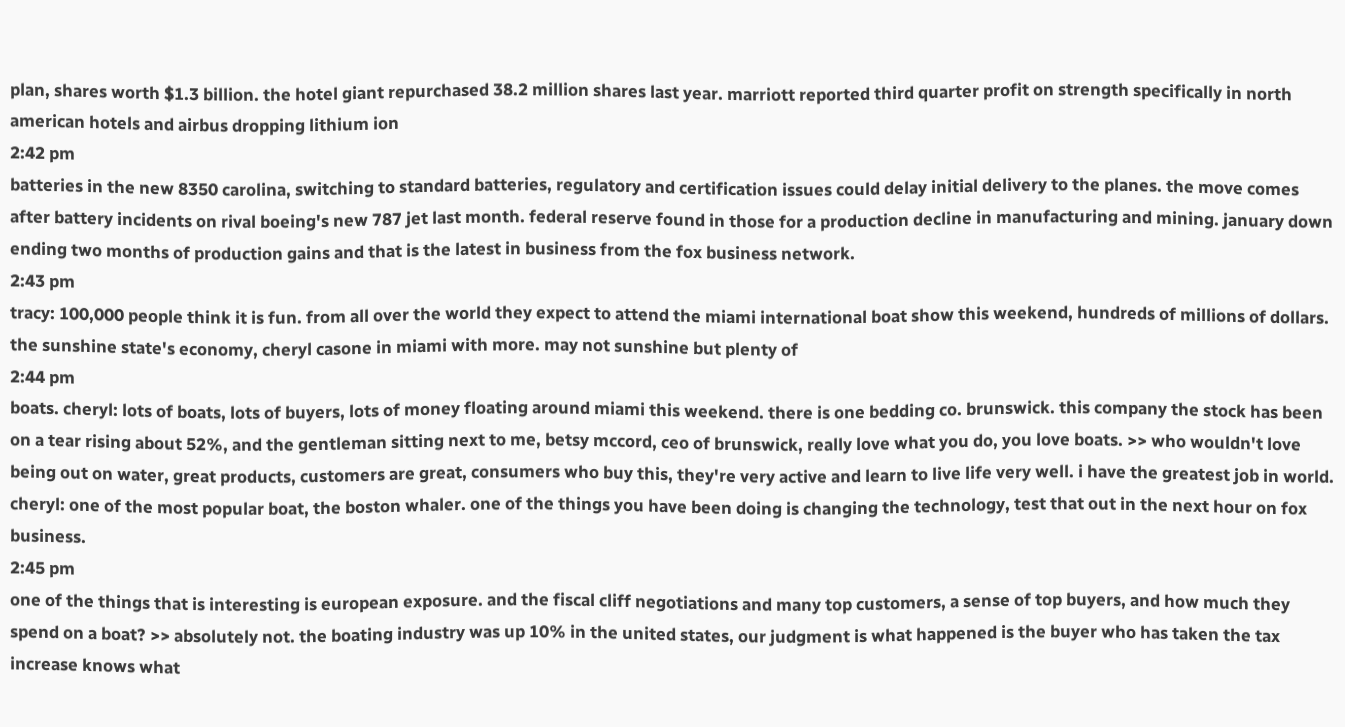plan, shares worth $1.3 billion. the hotel giant repurchased 38.2 million shares last year. marriott reported third quarter profit on strength specifically in north american hotels and airbus dropping lithium ion
2:42 pm
batteries in the new 8350 carolina, switching to standard batteries, regulatory and certification issues could delay initial delivery to the planes. the move comes after battery incidents on rival boeing's new 787 jet last month. federal reserve found in those for a production decline in manufacturing and mining. january down ending two months of production gains and that is the latest in business from the fox business network.
2:43 pm
tracy: 100,000 people think it is fun. from all over the world they expect to attend the miami international boat show this weekend, hundreds of millions of dollars. the sunshine state's economy, cheryl casone in miami with more. may not sunshine but plenty of
2:44 pm
boats. cheryl: lots of boats, lots of buyers, lots of money floating around miami this weekend. there is one bedding co. brunswick. this company the stock has been on a tear rising about 52%, and the gentleman sitting next to me, betsy mccord, ceo of brunswick, really love what you do, you love boats. >> who wouldn't love being out on water, great products, customers are great, consumers who buy this, they're very active and learn to live life very well. i have the greatest job in world. cheryl: one of the most popular boat, the boston whaler. one of the things you have been doing is changing the technology, test that out in the next hour on fox business.
2:45 pm
one of the things that is interesting is european exposure. and the fiscal cliff negotiations and many top customers, a sense of top buyers, and how much they spend on a boat? >> absolutely not. the boating industry was up 10% in the united states, our judgment is what happened is the buyer who has taken the tax increase knows what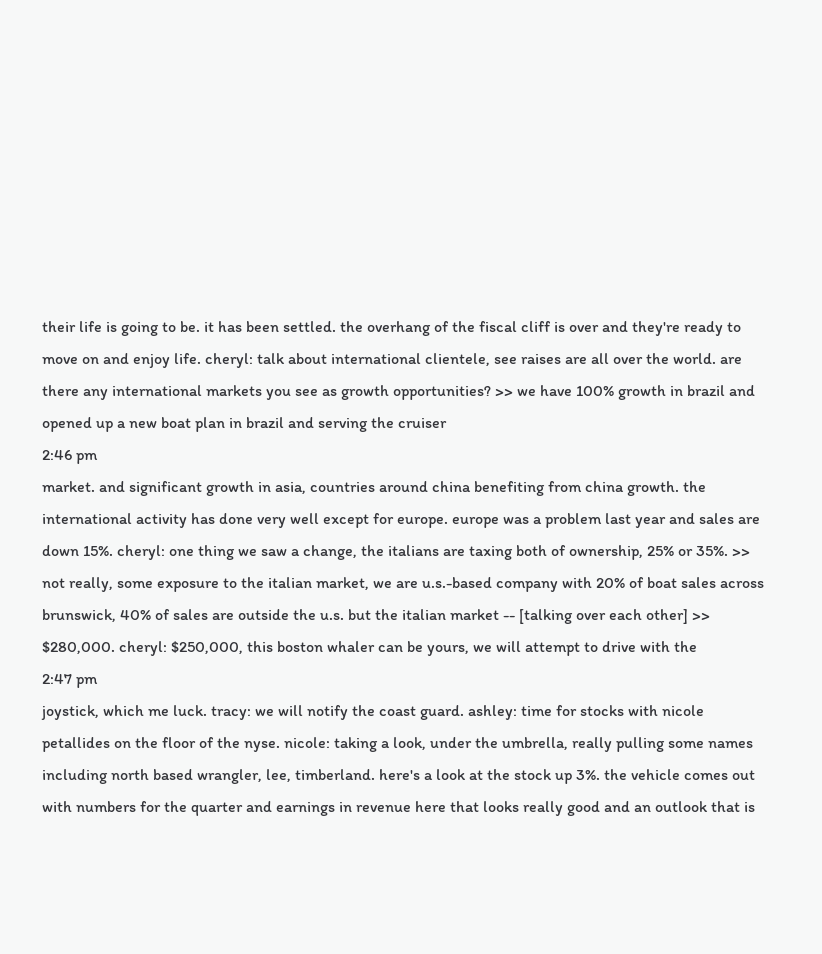their life is going to be. it has been settled. the overhang of the fiscal cliff is over and they're ready to move on and enjoy life. cheryl: talk about international clientele, see raises are all over the world. are there any international markets you see as growth opportunities? >> we have 100% growth in brazil and opened up a new boat plan in brazil and serving the cruiser
2:46 pm
market. and significant growth in asia, countries around china benefiting from china growth. the international activity has done very well except for europe. europe was a problem last year and sales are down 15%. cheryl: one thing we saw a change, the italians are taxing both of ownership, 25% or 35%. >> not really, some exposure to the italian market, we are u.s.-based company with 20% of boat sales across brunswick, 40% of sales are outside the u.s. but the italian market -- [talking over each other] >> $280,000. cheryl: $250,000, this boston whaler can be yours, we will attempt to drive with the
2:47 pm
joystick, which me luck. tracy: we will notify the coast guard. ashley: time for stocks with nicole petallides on the floor of the nyse. nicole: taking a look, under the umbrella, really pulling some names including north based wrangler, lee, timberland. here's a look at the stock up 3%. the vehicle comes out with numbers for the quarter and earnings in revenue here that looks really good and an outlook that is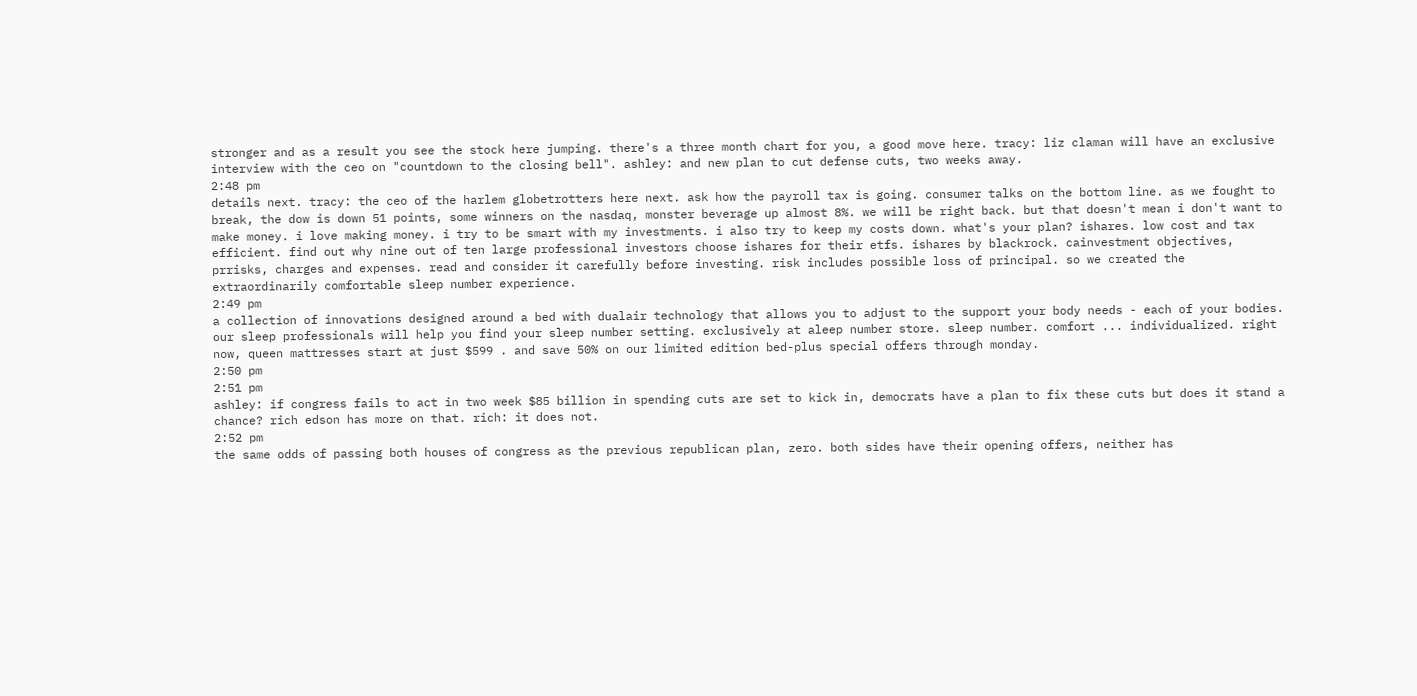stronger and as a result you see the stock here jumping. there's a three month chart for you, a good move here. tracy: liz claman will have an exclusive interview with the ceo on "countdown to the closing bell". ashley: and new plan to cut defense cuts, two weeks away.
2:48 pm
details next. tracy: the ceo of the harlem globetrotters here next. ask how the payroll tax is going. consumer talks on the bottom line. as we fought to break, the dow is down 51 points, some winners on the nasdaq, monster beverage up almost 8%. we will be right back. but that doesn't mean i don't want to make money. i love making money. i try to be smart with my investments. i also try to keep my costs down. what's your plan? ishares. low cost and tax efficient. find out why nine out of ten large professional investors choose ishares for their etfs. ishares by blackrock. cainvestment objectives, prrisks, charges and expenses. read and consider it carefully before investing. risk includes possible loss of principal. so we created the extraordinarily comfortable sleep number experience.
2:49 pm
a collection of innovations designed around a bed with dualair technology that allows you to adjust to the support your body needs - each of your bodies. our sleep professionals will help you find your sleep number setting. exclusively at aleep number store. sleep number. comfort ... individualized. right now, queen mattresses start at just $599 . and save 50% on our limited edition bed-plus special offers through monday.
2:50 pm
2:51 pm
ashley: if congress fails to act in two week $85 billion in spending cuts are set to kick in, democrats have a plan to fix these cuts but does it stand a chance? rich edson has more on that. rich: it does not.
2:52 pm
the same odds of passing both houses of congress as the previous republican plan, zero. both sides have their opening offers, neither has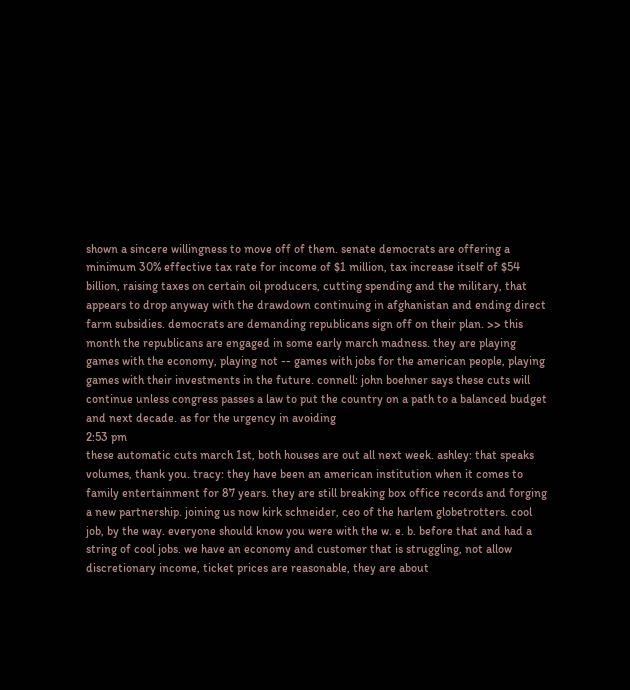shown a sincere willingness to move off of them. senate democrats are offering a minimum 30% effective tax rate for income of $1 million, tax increase itself of $54 billion, raising taxes on certain oil producers, cutting spending and the military, that appears to drop anyway with the drawdown continuing in afghanistan and ending direct farm subsidies. democrats are demanding republicans sign off on their plan. >> this month the republicans are engaged in some early march madness. they are playing games with the economy, playing not -- games with jobs for the american people, playing games with their investments in the future. connell: john boehner says these cuts will continue unless congress passes a law to put the country on a path to a balanced budget and next decade. as for the urgency in avoiding
2:53 pm
these automatic cuts march 1st, both houses are out all next week. ashley: that speaks volumes, thank you. tracy: they have been an american institution when it comes to family entertainment for 87 years. they are still breaking box office records and forging a new partnership. joining us now kirk schneider, ceo of the harlem globetrotters. cool job, by the way. everyone should know you were with the w. e. b. before that and had a string of cool jobs. we have an economy and customer that is struggling, not allow discretionary income, ticket prices are reasonable, they are about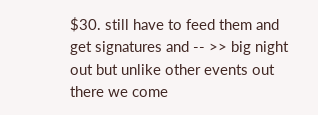$30. still have to feed them and get signatures and -- >> big night out but unlike other events out there we come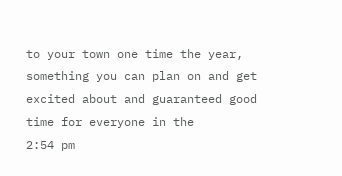to your town one time the year, something you can plan on and get excited about and guaranteed good time for everyone in the
2:54 pm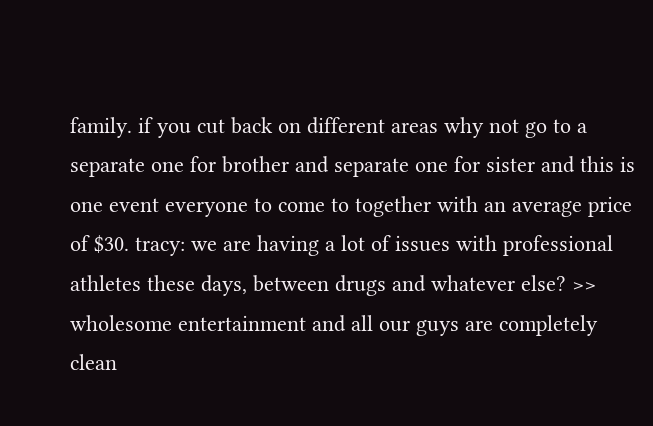family. if you cut back on different areas why not go to a separate one for brother and separate one for sister and this is one event everyone to come to together with an average price of $30. tracy: we are having a lot of issues with professional athletes these days, between drugs and whatever else? >> wholesome entertainment and all our guys are completely clean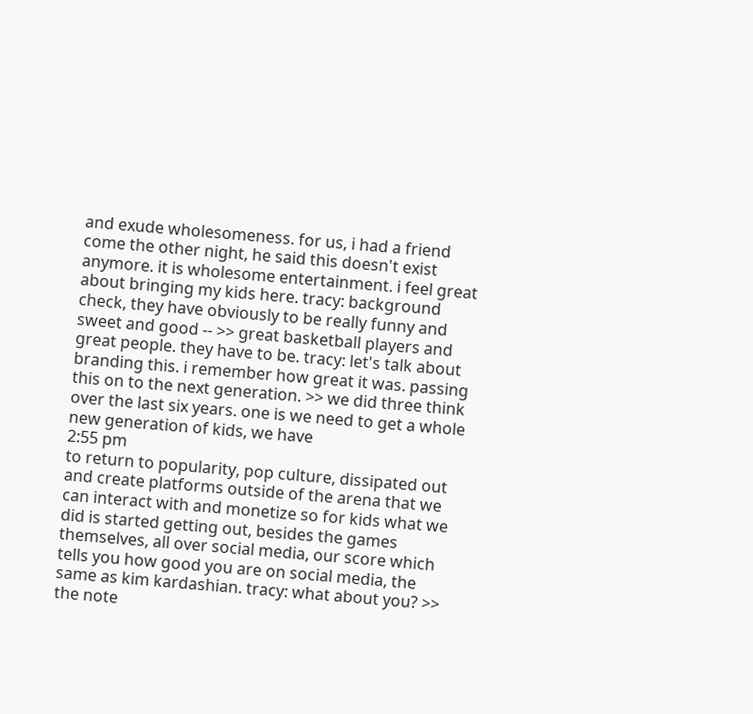and exude wholesomeness. for us, i had a friend come the other night, he said this doesn't exist anymore. it is wholesome entertainment. i feel great about bringing my kids here. tracy: background check, they have obviously to be really funny and sweet and good -- >> great basketball players and great people. they have to be. tracy: let's talk about branding this. i remember how great it was. passing this on to the next generation. >> we did three think over the last six years. one is we need to get a whole new generation of kids, we have
2:55 pm
to return to popularity, pop culture, dissipated out and create platforms outside of the arena that we can interact with and monetize so for kids what we did is started getting out, besides the games themselves, all over social media, our score which tells you how good you are on social media, the same as kim kardashian. tracy: what about you? >> the note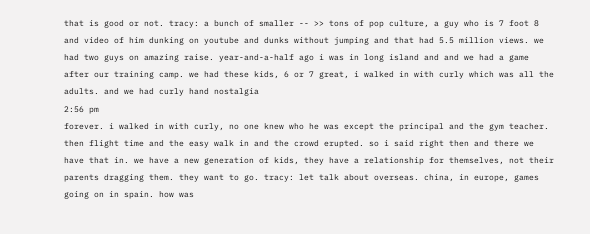that is good or not. tracy: a bunch of smaller -- >> tons of pop culture, a guy who is 7 foot 8 and video of him dunking on youtube and dunks without jumping and that had 5.5 million views. we had two guys on amazing raise. year-and-a-half ago i was in long island and and we had a game after our training camp. we had these kids, 6 or 7 great, i walked in with curly which was all the adults. and we had curly hand nostalgia
2:56 pm
forever. i walked in with curly, no one knew who he was except the principal and the gym teacher. then flight time and the easy walk in and the crowd erupted. so i said right then and there we have that in. we have a new generation of kids, they have a relationship for themselves, not their parents dragging them. they want to go. tracy: let talk about overseas. china, in europe, games going on in spain. how was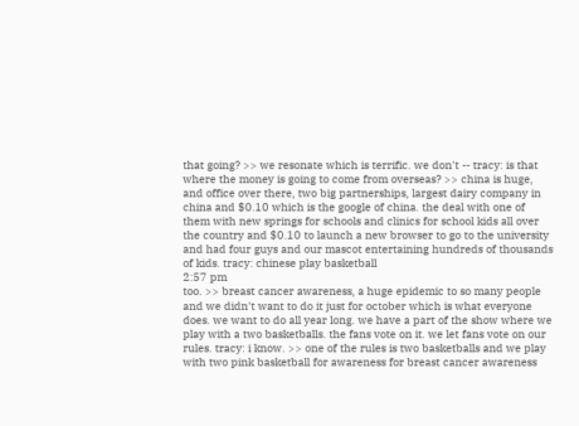that going? >> we resonate which is terrific. we don't -- tracy: is that where the money is going to come from overseas? >> china is huge, and office over there, two big partnerships, largest dairy company in china and $0.10 which is the google of china. the deal with one of them with new springs for schools and clinics for school kids all over the country and $0.10 to launch a new browser to go to the university and had four guys and our mascot entertaining hundreds of thousands of kids. tracy: chinese play basketball
2:57 pm
too. >> breast cancer awareness, a huge epidemic to so many people and we didn't want to do it just for october which is what everyone does. we want to do all year long. we have a part of the show where we play with a two basketballs. the fans vote on it. we let fans vote on our rules. tracy: i know. >> one of the rules is two basketballs and we play with two pink basketball for awareness for breast cancer awareness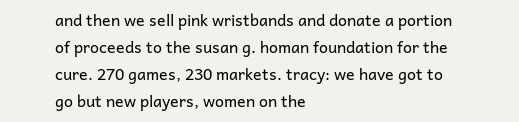and then we sell pink wristbands and donate a portion of proceeds to the susan g. homan foundation for the cure. 270 games, 230 markets. tracy: we have got to go but new players, women on the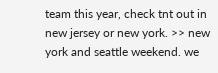team this year, check tnt out in new jersey or new york. >> new york and seattle weekend. we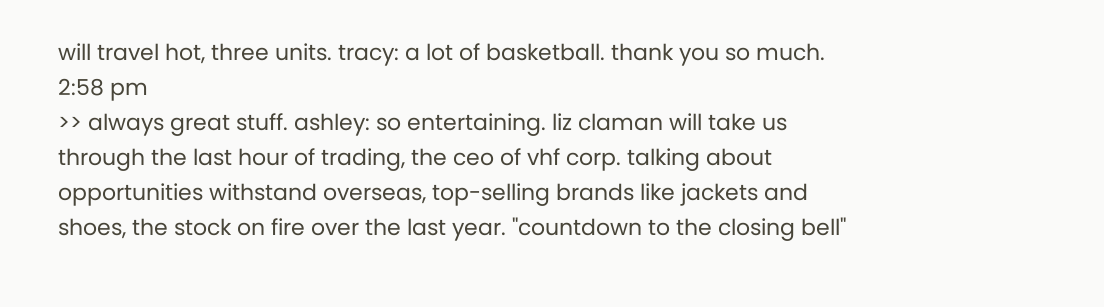will travel hot, three units. tracy: a lot of basketball. thank you so much.
2:58 pm
>> always great stuff. ashley: so entertaining. liz claman will take us through the last hour of trading, the ceo of vhf corp. talking about opportunities withstand overseas, top-selling brands like jackets and shoes, the stock on fire over the last year. "countdown to the closing bell"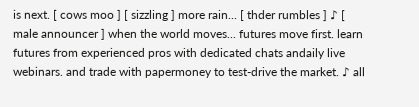is next. [ cows moo ] [ sizzling ] more rain... [ thder rumbles ] ♪ [ male announcer ] when the world moves... futures move first. learn futures from experienced pros with dedicated chats andaily live webinars. and trade with papermoney to test-drive the market. ♪ all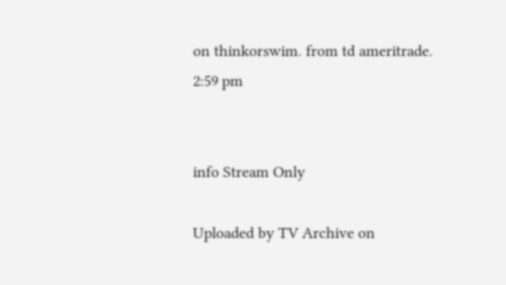on thinkorswim. from td ameritrade.
2:59 pm


info Stream Only

Uploaded by TV Archive on